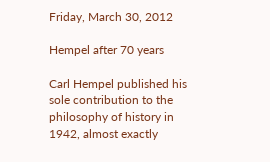Friday, March 30, 2012

Hempel after 70 years

Carl Hempel published his sole contribution to the philosophy of history in 1942, almost exactly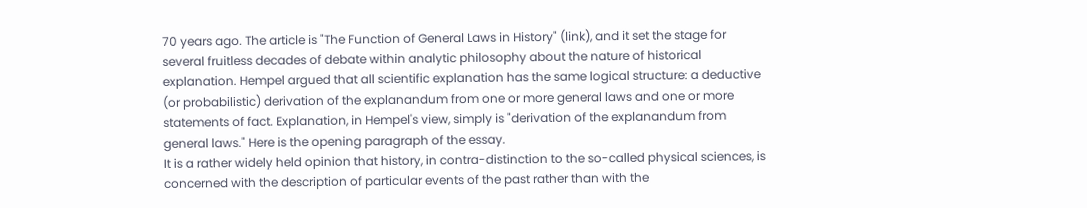70 years ago. The article is "The Function of General Laws in History" (link), and it set the stage for several fruitless decades of debate within analytic philosophy about the nature of historical explanation. Hempel argued that all scientific explanation has the same logical structure: a deductive (or probabilistic) derivation of the explanandum from one or more general laws and one or more statements of fact. Explanation, in Hempel's view, simply is "derivation of the explanandum from general laws." Here is the opening paragraph of the essay.
It is a rather widely held opinion that history, in contra-distinction to the so-called physical sciences, is concerned with the description of particular events of the past rather than with the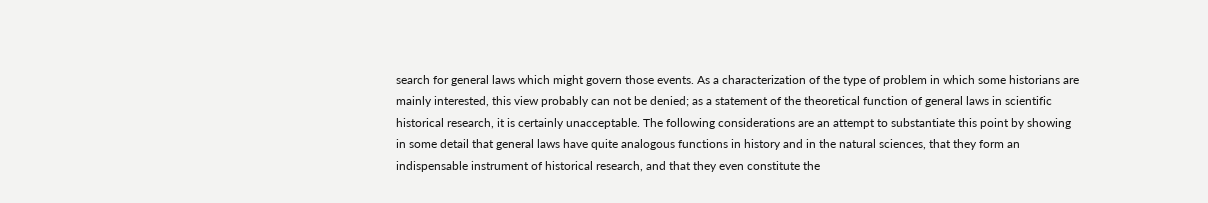search for general laws which might govern those events. As a characterization of the type of problem in which some historians are mainly interested, this view probably can not be denied; as a statement of the theoretical function of general laws in scientific historical research, it is certainly unacceptable. The following considerations are an attempt to substantiate this point by showing in some detail that general laws have quite analogous functions in history and in the natural sciences, that they form an indispensable instrument of historical research, and that they even constitute the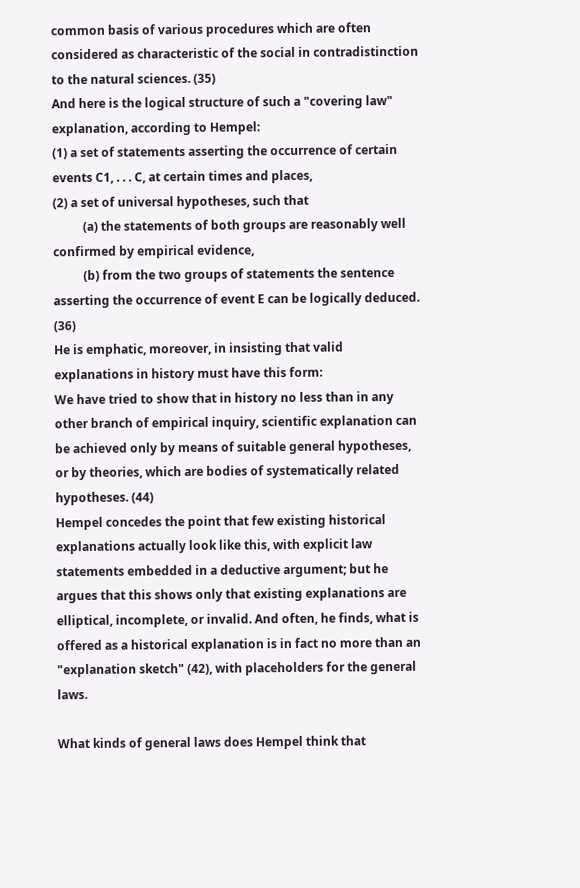common basis of various procedures which are often considered as characteristic of the social in contradistinction to the natural sciences. (35)
And here is the logical structure of such a "covering law" explanation, according to Hempel:
(1) a set of statements asserting the occurrence of certain events C1, . . . C, at certain times and places,
(2) a set of universal hypotheses, such that
          (a) the statements of both groups are reasonably well confirmed by empirical evidence,
          (b) from the two groups of statements the sentence asserting the occurrence of event E can be logically deduced. (36)
He is emphatic, moreover, in insisting that valid explanations in history must have this form:
We have tried to show that in history no less than in any other branch of empirical inquiry, scientific explanation can be achieved only by means of suitable general hypotheses, or by theories, which are bodies of systematically related hypotheses. (44)
Hempel concedes the point that few existing historical explanations actually look like this, with explicit law statements embedded in a deductive argument; but he argues that this shows only that existing explanations are elliptical, incomplete, or invalid. And often, he finds, what is offered as a historical explanation is in fact no more than an "explanation sketch" (42), with placeholders for the general laws.

What kinds of general laws does Hempel think that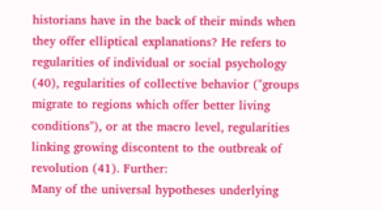historians have in the back of their minds when they offer elliptical explanations? He refers to regularities of individual or social psychology (40), regularities of collective behavior ("groups migrate to regions which offer better living conditions"), or at the macro level, regularities linking growing discontent to the outbreak of revolution (41). Further:
Many of the universal hypotheses underlying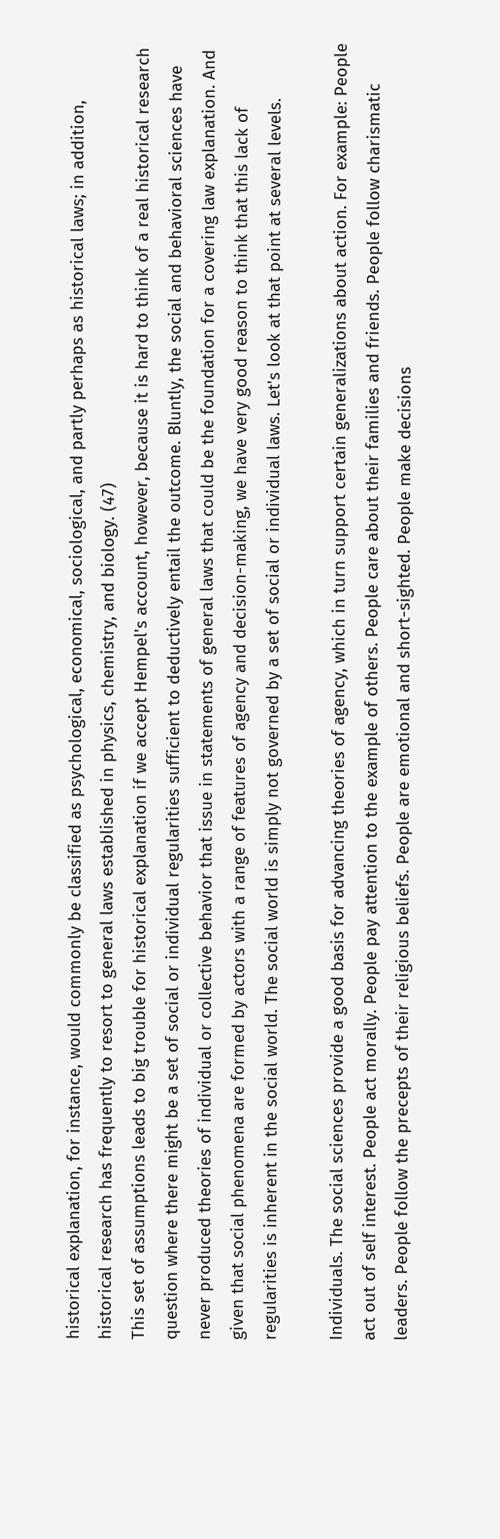historical explanation, for instance, would commonly be classified as psychological, economical, sociological, and partly perhaps as historical laws; in addition, historical research has frequently to resort to general laws established in physics, chemistry, and biology. (47)
This set of assumptions leads to big trouble for historical explanation if we accept Hempel's account, however, because it is hard to think of a real historical research question where there might be a set of social or individual regularities sufficient to deductively entail the outcome. Bluntly, the social and behavioral sciences have never produced theories of individual or collective behavior that issue in statements of general laws that could be the foundation for a covering law explanation. And given that social phenomena are formed by actors with a range of features of agency and decision-making, we have very good reason to think that this lack of regularities is inherent in the social world. The social world is simply not governed by a set of social or individual laws. Let's look at that point at several levels.

Individuals. The social sciences provide a good basis for advancing theories of agency, which in turn support certain generalizations about action. For example: People act out of self interest. People act morally. People pay attention to the example of others. People care about their families and friends. People follow charismatic leaders. People follow the precepts of their religious beliefs. People are emotional and short-sighted. People make decisions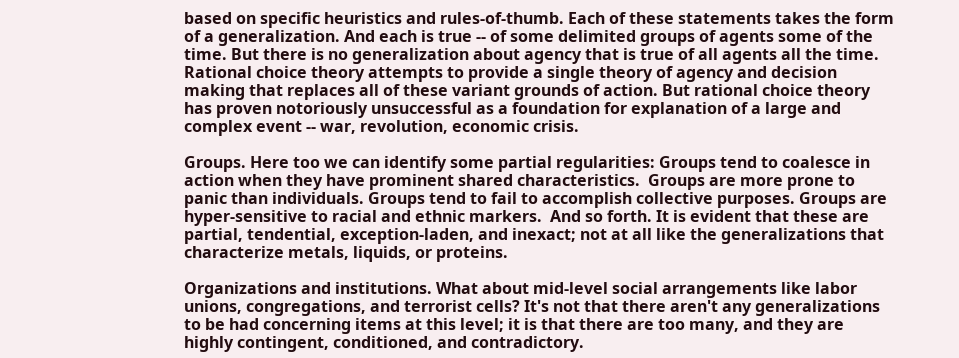based on specific heuristics and rules-of-thumb. Each of these statements takes the form of a generalization. And each is true -- of some delimited groups of agents some of the time. But there is no generalization about agency that is true of all agents all the time. Rational choice theory attempts to provide a single theory of agency and decision making that replaces all of these variant grounds of action. But rational choice theory has proven notoriously unsuccessful as a foundation for explanation of a large and complex event -- war, revolution, economic crisis.

Groups. Here too we can identify some partial regularities: Groups tend to coalesce in action when they have prominent shared characteristics.  Groups are more prone to panic than individuals. Groups tend to fail to accomplish collective purposes. Groups are hyper-sensitive to racial and ethnic markers.  And so forth. It is evident that these are partial, tendential, exception-laden, and inexact; not at all like the generalizations that characterize metals, liquids, or proteins.

Organizations and institutions. What about mid-level social arrangements like labor unions, congregations, and terrorist cells? It's not that there aren't any generalizations to be had concerning items at this level; it is that there are too many, and they are highly contingent, conditioned, and contradictory.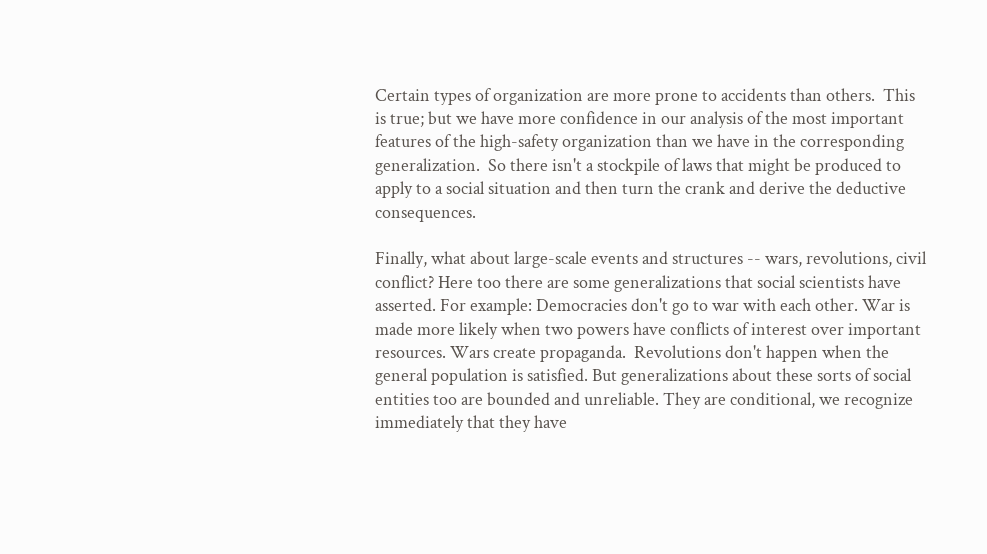Certain types of organization are more prone to accidents than others.  This is true; but we have more confidence in our analysis of the most important features of the high-safety organization than we have in the corresponding generalization.  So there isn't a stockpile of laws that might be produced to apply to a social situation and then turn the crank and derive the deductive consequences.

Finally, what about large-scale events and structures -- wars, revolutions, civil conflict? Here too there are some generalizations that social scientists have asserted. For example: Democracies don't go to war with each other. War is made more likely when two powers have conflicts of interest over important resources. Wars create propaganda.  Revolutions don't happen when the general population is satisfied. But generalizations about these sorts of social entities too are bounded and unreliable. They are conditional, we recognize immediately that they have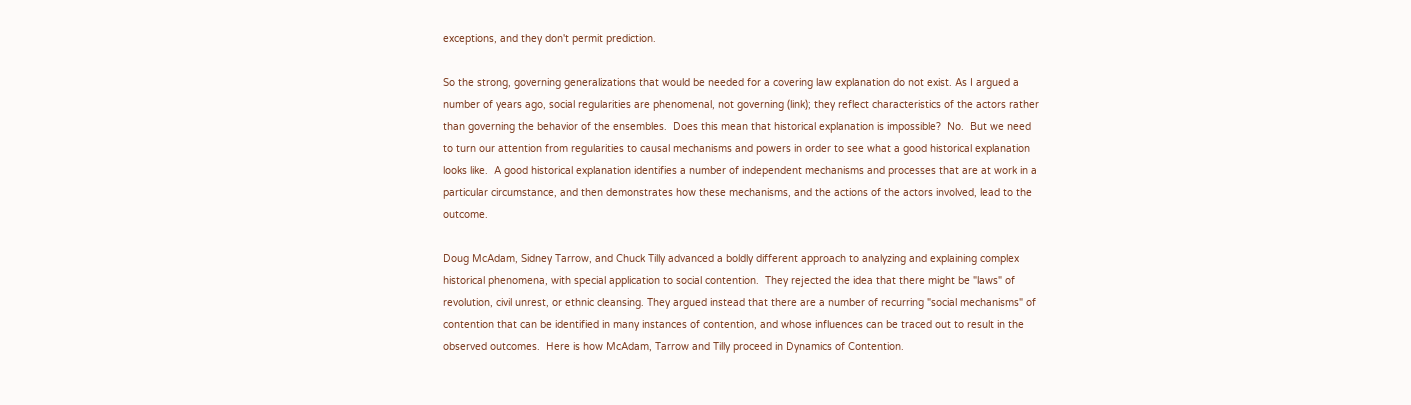exceptions, and they don't permit prediction.

So the strong, governing generalizations that would be needed for a covering law explanation do not exist. As I argued a number of years ago, social regularities are phenomenal, not governing (link); they reflect characteristics of the actors rather than governing the behavior of the ensembles.  Does this mean that historical explanation is impossible?  No.  But we need to turn our attention from regularities to causal mechanisms and powers in order to see what a good historical explanation looks like.  A good historical explanation identifies a number of independent mechanisms and processes that are at work in a particular circumstance, and then demonstrates how these mechanisms, and the actions of the actors involved, lead to the outcome.

Doug McAdam, Sidney Tarrow, and Chuck Tilly advanced a boldly different approach to analyzing and explaining complex historical phenomena, with special application to social contention.  They rejected the idea that there might be "laws" of revolution, civil unrest, or ethnic cleansing. They argued instead that there are a number of recurring "social mechanisms" of contention that can be identified in many instances of contention, and whose influences can be traced out to result in the observed outcomes.  Here is how McAdam, Tarrow and Tilly proceed in Dynamics of Contention.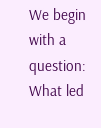We begin with a question: What led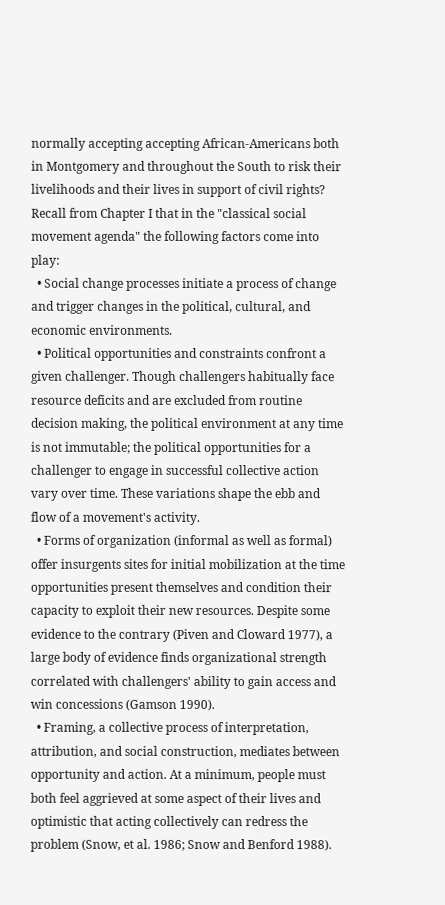normally accepting accepting African-Americans both in Montgomery and throughout the South to risk their livelihoods and their lives in support of civil rights? Recall from Chapter I that in the "classical social movement agenda" the following factors come into play:
  • Social change processes initiate a process of change and trigger changes in the political, cultural, and economic environments.
  • Political opportunities and constraints confront a given challenger. Though challengers habitually face resource deficits and are excluded from routine decision making, the political environment at any time is not immutable; the political opportunities for a challenger to engage in successful collective action vary over time. These variations shape the ebb and flow of a movement's activity.
  • Forms of organization (informal as well as formal) offer insurgents sites for initial mobilization at the time opportunities present themselves and condition their capacity to exploit their new resources. Despite some evidence to the contrary (Piven and Cloward 1977), a large body of evidence finds organizational strength correlated with challengers' ability to gain access and win concessions (Gamson 1990).
  • Framing, a collective process of interpretation, attribution, and social construction, mediates between opportunity and action. At a minimum, people must both feel aggrieved at some aspect of their lives and optimistic that acting collectively can redress the problem (Snow, et al. 1986; Snow and Benford 1988).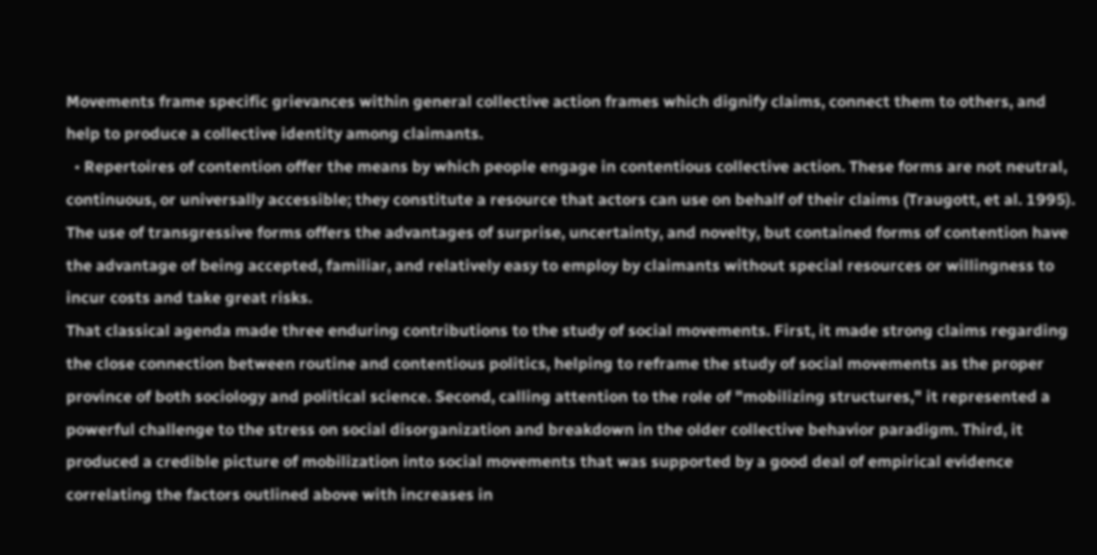Movements frame specific grievances within general collective action frames which dignify claims, connect them to others, and help to produce a collective identity among claimants.
  • Repertoires of contention offer the means by which people engage in contentious collective action. These forms are not neutral, continuous, or universally accessible; they constitute a resource that actors can use on behalf of their claims (Traugott, et al. 1995). The use of transgressive forms offers the advantages of surprise, uncertainty, and novelty, but contained forms of contention have the advantage of being accepted, familiar, and relatively easy to employ by claimants without special resources or willingness to incur costs and take great risks.
That classical agenda made three enduring contributions to the study of social movements. First, it made strong claims regarding the close connection between routine and contentious politics, helping to reframe the study of social movements as the proper province of both sociology and political science. Second, calling attention to the role of "mobilizing structures," it represented a powerful challenge to the stress on social disorganization and breakdown in the older collective behavior paradigm. Third, it produced a credible picture of mobilization into social movements that was supported by a good deal of empirical evidence correlating the factors outlined above with increases in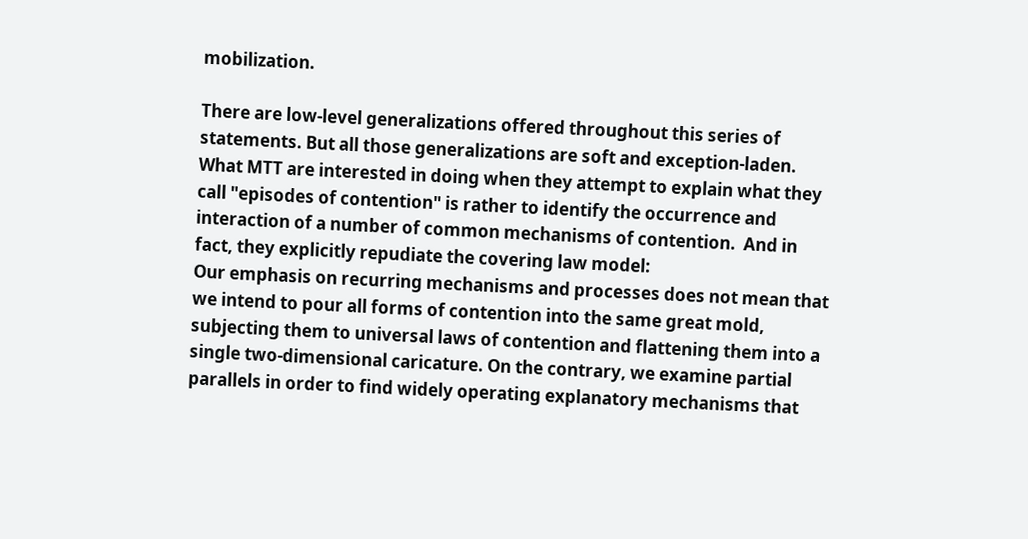mobilization.

There are low-level generalizations offered throughout this series of statements. But all those generalizations are soft and exception-laden.  What MTT are interested in doing when they attempt to explain what they call "episodes of contention" is rather to identify the occurrence and interaction of a number of common mechanisms of contention.  And in fact, they explicitly repudiate the covering law model:
Our emphasis on recurring mechanisms and processes does not mean that we intend to pour all forms of contention into the same great mold, subjecting them to universal laws of contention and flattening them into a single two-dimensional caricature. On the contrary, we examine partial parallels in order to find widely operating explanatory mechanisms that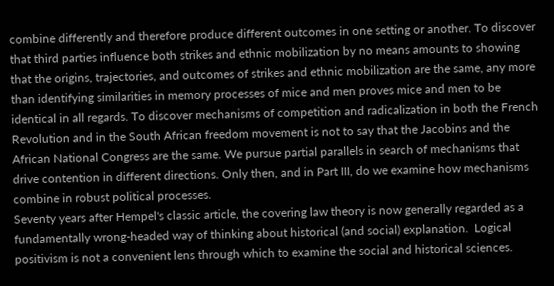combine differently and therefore produce different outcomes in one setting or another. To discover that third parties influence both strikes and ethnic mobilization by no means amounts to showing that the origins, trajectories, and outcomes of strikes and ethnic mobilization are the same, any more than identifying similarities in memory processes of mice and men proves mice and men to be identical in all regards. To discover mechanisms of competition and radicalization in both the French Revolution and in the South African freedom movement is not to say that the Jacobins and the African National Congress are the same. We pursue partial parallels in search of mechanisms that drive contention in different directions. Only then, and in Part III, do we examine how mechanisms combine in robust political processes.
Seventy years after Hempel's classic article, the covering law theory is now generally regarded as a fundamentally wrong-headed way of thinking about historical (and social) explanation.  Logical positivism is not a convenient lens through which to examine the social and historical sciences.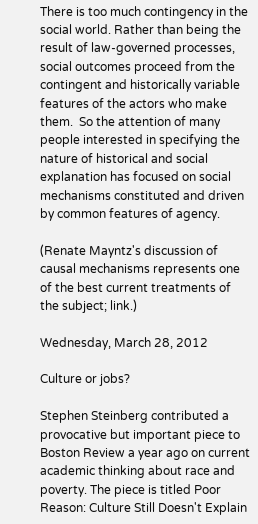There is too much contingency in the social world. Rather than being the result of law-governed processes, social outcomes proceed from the contingent and historically variable features of the actors who make them.  So the attention of many people interested in specifying the nature of historical and social explanation has focused on social mechanisms constituted and driven by common features of agency.

(Renate Mayntz's discussion of causal mechanisms represents one of the best current treatments of the subject; link.)

Wednesday, March 28, 2012

Culture or jobs?

Stephen Steinberg contributed a provocative but important piece to Boston Review a year ago on current academic thinking about race and poverty. The piece is titled Poor Reason: Culture Still Doesn't Explain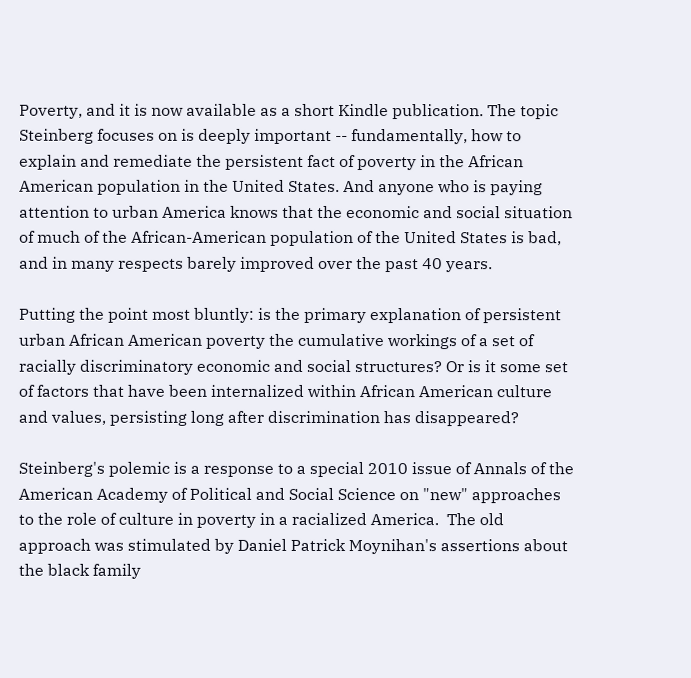Poverty, and it is now available as a short Kindle publication. The topic Steinberg focuses on is deeply important -- fundamentally, how to explain and remediate the persistent fact of poverty in the African American population in the United States. And anyone who is paying attention to urban America knows that the economic and social situation of much of the African-American population of the United States is bad, and in many respects barely improved over the past 40 years.

Putting the point most bluntly: is the primary explanation of persistent urban African American poverty the cumulative workings of a set of racially discriminatory economic and social structures? Or is it some set of factors that have been internalized within African American culture and values, persisting long after discrimination has disappeared?

Steinberg's polemic is a response to a special 2010 issue of Annals of the American Academy of Political and Social Science on "new" approaches to the role of culture in poverty in a racialized America.  The old approach was stimulated by Daniel Patrick Moynihan's assertions about the black family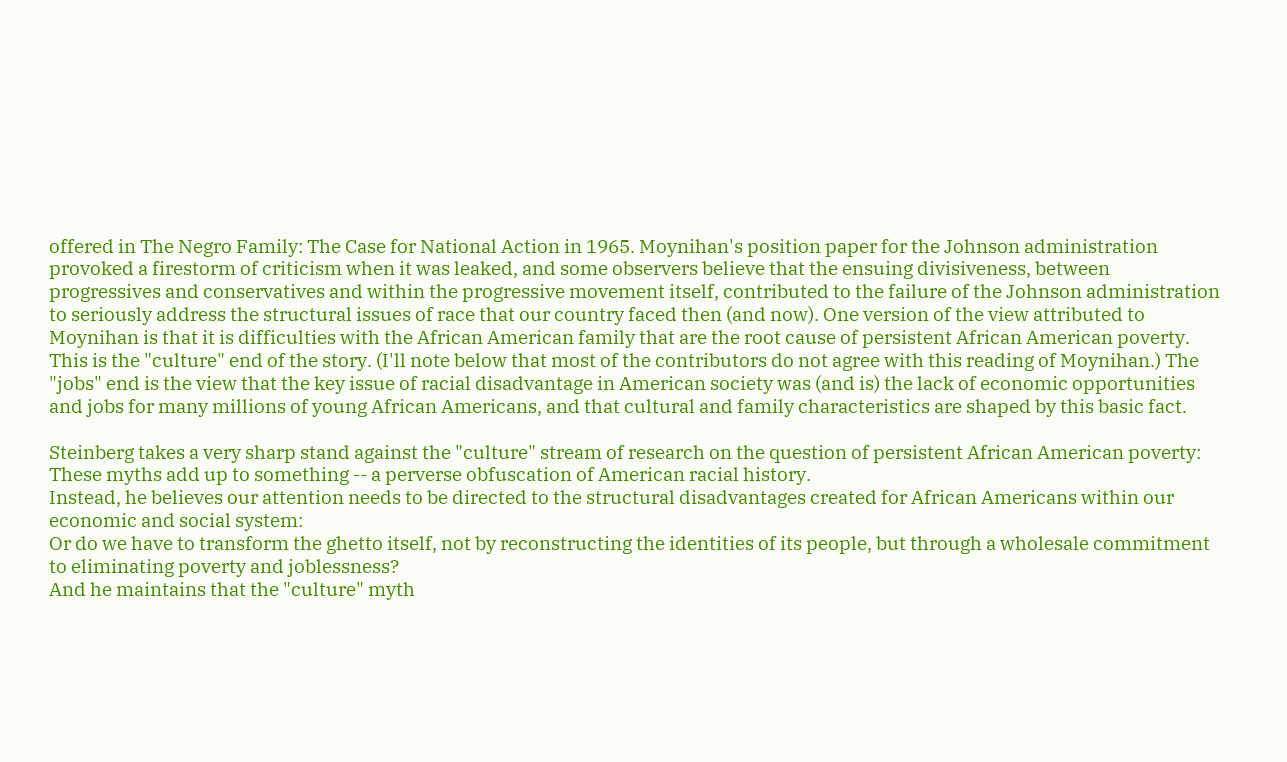offered in The Negro Family: The Case for National Action in 1965. Moynihan's position paper for the Johnson administration provoked a firestorm of criticism when it was leaked, and some observers believe that the ensuing divisiveness, between progressives and conservatives and within the progressive movement itself, contributed to the failure of the Johnson administration to seriously address the structural issues of race that our country faced then (and now). One version of the view attributed to Moynihan is that it is difficulties with the African American family that are the root cause of persistent African American poverty. This is the "culture" end of the story. (I'll note below that most of the contributors do not agree with this reading of Moynihan.) The "jobs" end is the view that the key issue of racial disadvantage in American society was (and is) the lack of economic opportunities and jobs for many millions of young African Americans, and that cultural and family characteristics are shaped by this basic fact.

Steinberg takes a very sharp stand against the "culture" stream of research on the question of persistent African American poverty:
These myths add up to something -- a perverse obfuscation of American racial history.
Instead, he believes our attention needs to be directed to the structural disadvantages created for African Americans within our economic and social system:
Or do we have to transform the ghetto itself, not by reconstructing the identities of its people, but through a wholesale commitment to eliminating poverty and joblessness?
And he maintains that the "culture" myth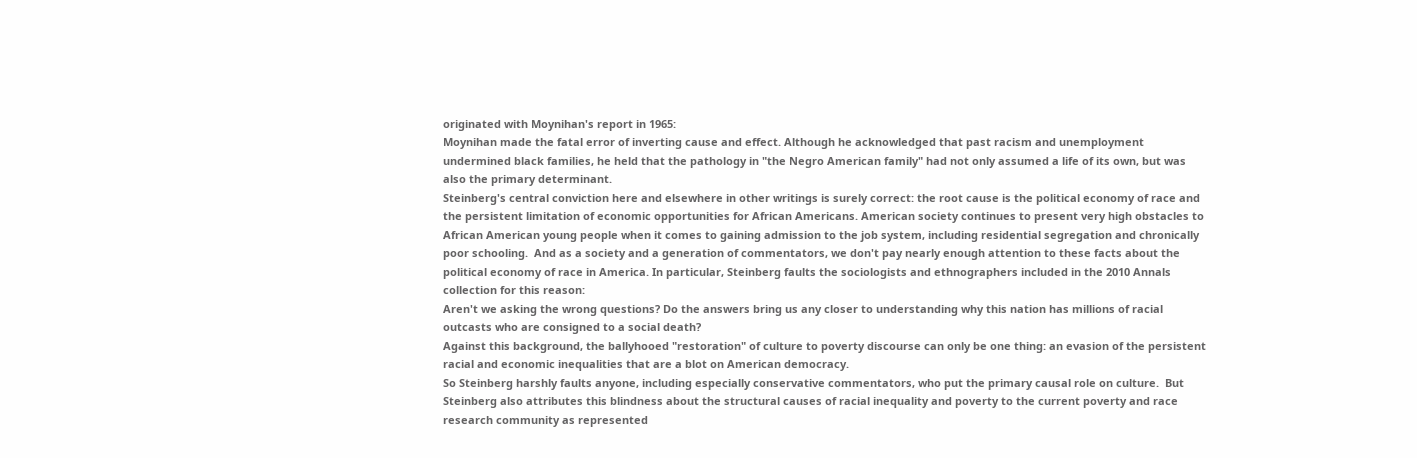originated with Moynihan's report in 1965:
Moynihan made the fatal error of inverting cause and effect. Although he acknowledged that past racism and unemployment undermined black families, he held that the pathology in "the Negro American family" had not only assumed a life of its own, but was also the primary determinant.
Steinberg's central conviction here and elsewhere in other writings is surely correct: the root cause is the political economy of race and the persistent limitation of economic opportunities for African Americans. American society continues to present very high obstacles to African American young people when it comes to gaining admission to the job system, including residential segregation and chronically poor schooling.  And as a society and a generation of commentators, we don't pay nearly enough attention to these facts about the political economy of race in America. In particular, Steinberg faults the sociologists and ethnographers included in the 2010 Annals collection for this reason:
Aren't we asking the wrong questions? Do the answers bring us any closer to understanding why this nation has millions of racial outcasts who are consigned to a social death?
Against this background, the ballyhooed "restoration" of culture to poverty discourse can only be one thing: an evasion of the persistent racial and economic inequalities that are a blot on American democracy.
So Steinberg harshly faults anyone, including especially conservative commentators, who put the primary causal role on culture.  But Steinberg also attributes this blindness about the structural causes of racial inequality and poverty to the current poverty and race research community as represented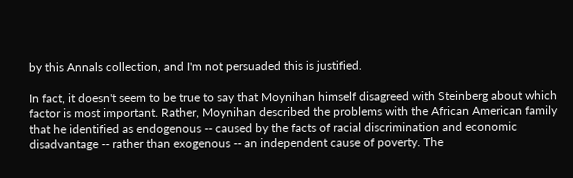by this Annals collection, and I'm not persuaded this is justified.

In fact, it doesn't seem to be true to say that Moynihan himself disagreed with Steinberg about which factor is most important. Rather, Moynihan described the problems with the African American family that he identified as endogenous -- caused by the facts of racial discrimination and economic disadvantage -- rather than exogenous -- an independent cause of poverty. The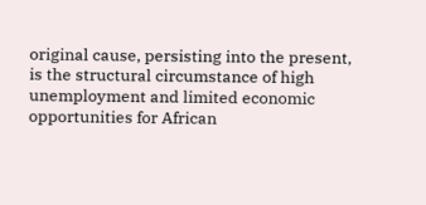original cause, persisting into the present, is the structural circumstance of high unemployment and limited economic opportunities for African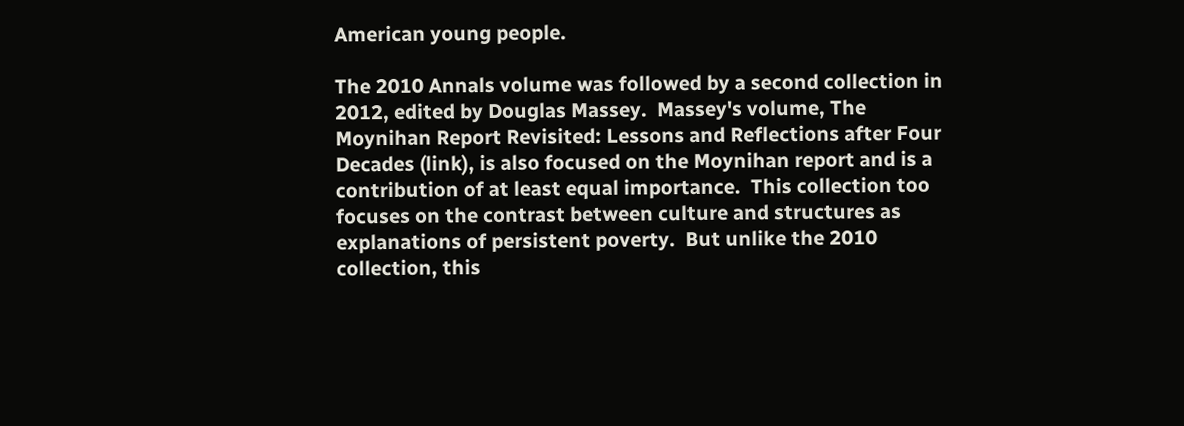American young people.

The 2010 Annals volume was followed by a second collection in 2012, edited by Douglas Massey.  Massey's volume, The Moynihan Report Revisited: Lessons and Reflections after Four Decades (link), is also focused on the Moynihan report and is a contribution of at least equal importance.  This collection too focuses on the contrast between culture and structures as explanations of persistent poverty.  But unlike the 2010 collection, this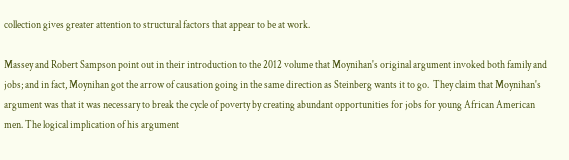collection gives greater attention to structural factors that appear to be at work.

Massey and Robert Sampson point out in their introduction to the 2012 volume that Moynihan's original argument invoked both family and jobs; and in fact, Moynihan got the arrow of causation going in the same direction as Steinberg wants it to go.  They claim that Moynihan's argument was that it was necessary to break the cycle of poverty by creating abundant opportunities for jobs for young African American men. The logical implication of his argument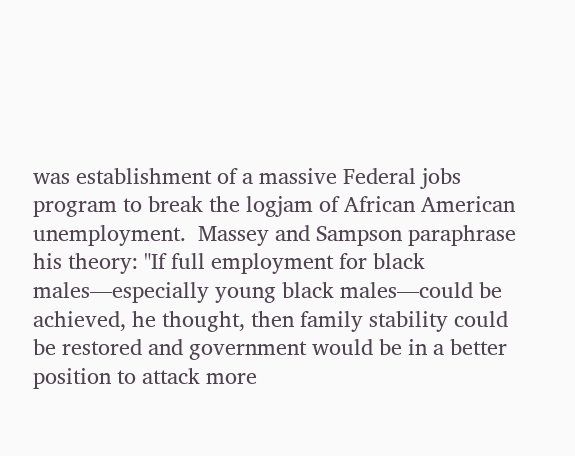was establishment of a massive Federal jobs program to break the logjam of African American unemployment.  Massey and Sampson paraphrase his theory: "If full employment for black males—especially young black males—could be achieved, he thought, then family stability could be restored and government would be in a better position to attack more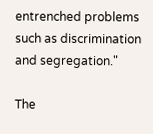entrenched problems such as discrimination and segregation."

The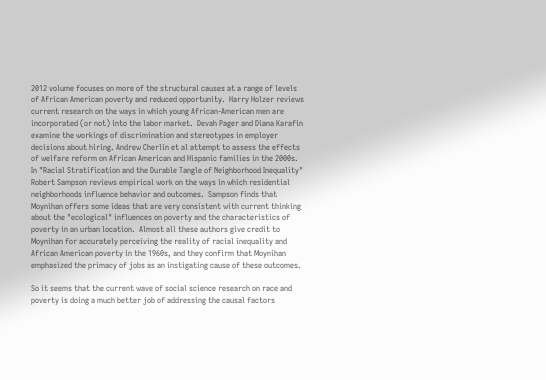2012 volume focuses on more of the structural causes at a range of levels of African American poverty and reduced opportunity.  Harry Holzer reviews current research on the ways in which young African-American men are incorporated (or not) into the labor market.  Devah Pager and Diana Karafin examine the workings of discrimination and stereotypes in employer decisions about hiring. Andrew Cherlin et al attempt to assess the effects of welfare reform on African American and Hispanic families in the 2000s. In "Racial Stratification and the Durable Tangle of Neighborhood Inequality" Robert Sampson reviews empirical work on the ways in which residential neighborhoods influence behavior and outcomes.  Sampson finds that Moynihan offers some ideas that are very consistent with current thinking about the "ecological" influences on poverty and the characteristics of poverty in an urban location.  Almost all these authors give credit to Moynihan for accurately perceiving the reality of racial inequality and African American poverty in the 1960s, and they confirm that Moynihan emphasized the primacy of jobs as an instigating cause of these outcomes.

So it seems that the current wave of social science research on race and poverty is doing a much better job of addressing the causal factors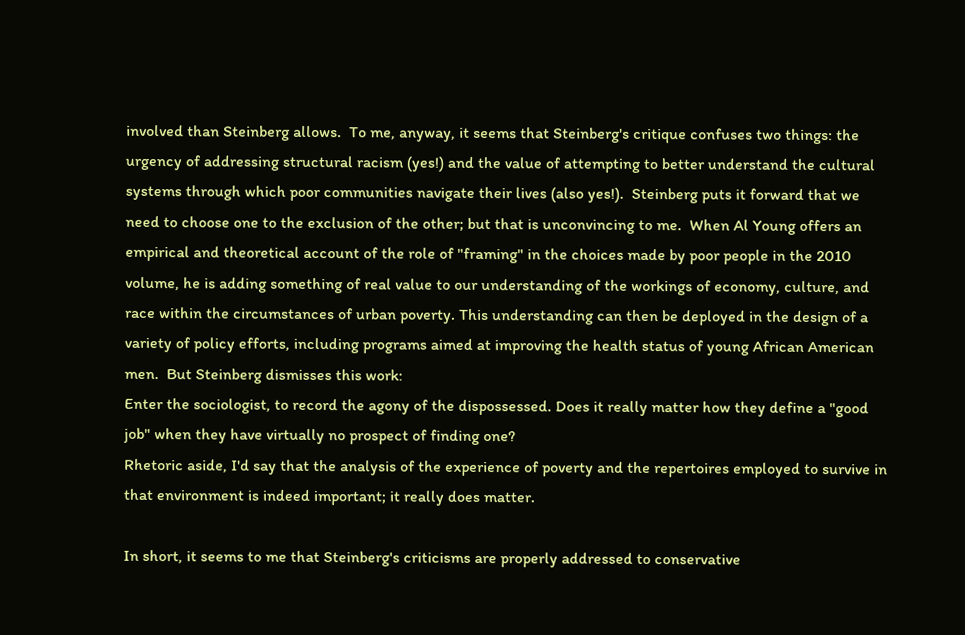involved than Steinberg allows.  To me, anyway, it seems that Steinberg's critique confuses two things: the urgency of addressing structural racism (yes!) and the value of attempting to better understand the cultural systems through which poor communities navigate their lives (also yes!).  Steinberg puts it forward that we need to choose one to the exclusion of the other; but that is unconvincing to me.  When Al Young offers an empirical and theoretical account of the role of "framing" in the choices made by poor people in the 2010 volume, he is adding something of real value to our understanding of the workings of economy, culture, and race within the circumstances of urban poverty. This understanding can then be deployed in the design of a variety of policy efforts, including programs aimed at improving the health status of young African American men.  But Steinberg dismisses this work:
Enter the sociologist, to record the agony of the dispossessed. Does it really matter how they define a "good job" when they have virtually no prospect of finding one?
Rhetoric aside, I'd say that the analysis of the experience of poverty and the repertoires employed to survive in that environment is indeed important; it really does matter.

In short, it seems to me that Steinberg's criticisms are properly addressed to conservative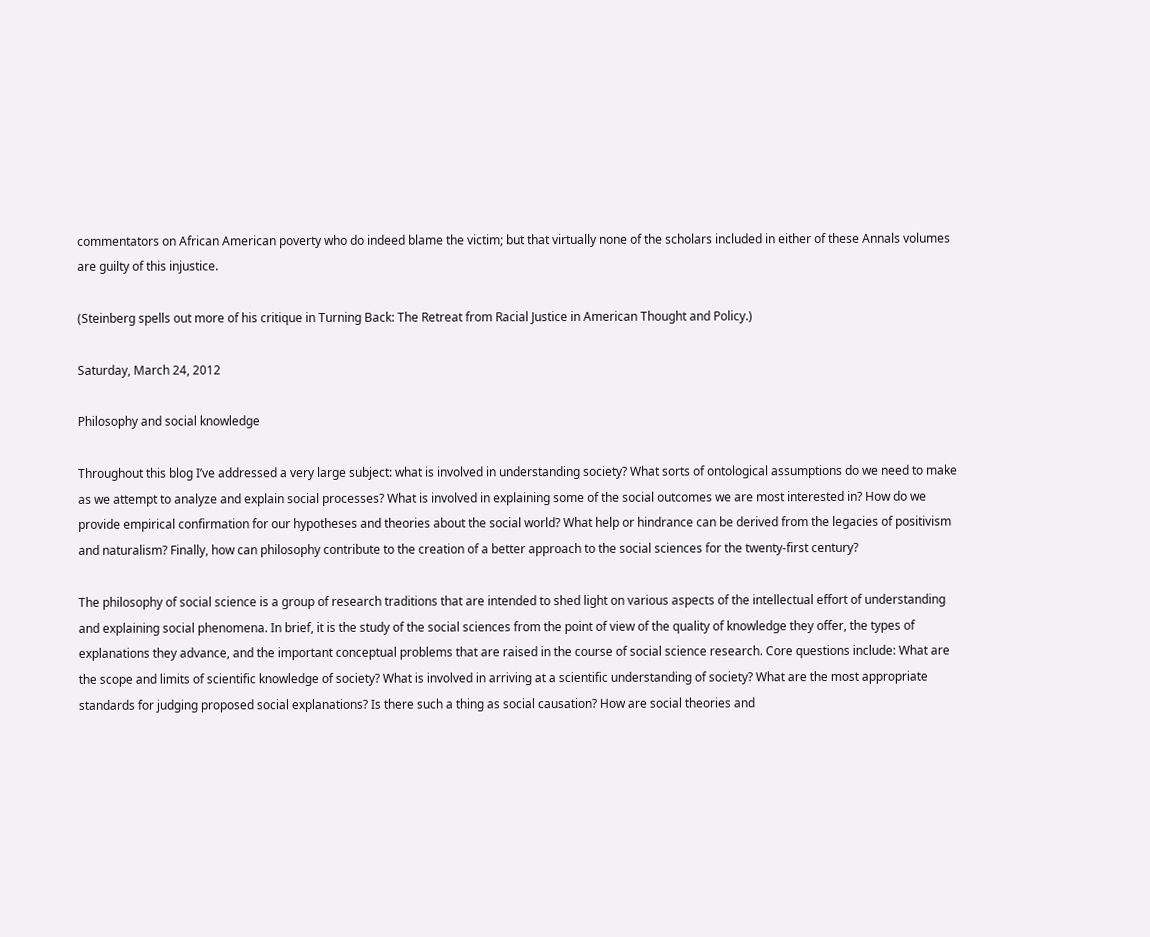commentators on African American poverty who do indeed blame the victim; but that virtually none of the scholars included in either of these Annals volumes are guilty of this injustice.

(Steinberg spells out more of his critique in Turning Back: The Retreat from Racial Justice in American Thought and Policy.)

Saturday, March 24, 2012

Philosophy and social knowledge

Throughout this blog I’ve addressed a very large subject: what is involved in understanding society? What sorts of ontological assumptions do we need to make as we attempt to analyze and explain social processes? What is involved in explaining some of the social outcomes we are most interested in? How do we provide empirical confirmation for our hypotheses and theories about the social world? What help or hindrance can be derived from the legacies of positivism and naturalism? Finally, how can philosophy contribute to the creation of a better approach to the social sciences for the twenty-first century?

The philosophy of social science is a group of research traditions that are intended to shed light on various aspects of the intellectual effort of understanding and explaining social phenomena. In brief, it is the study of the social sciences from the point of view of the quality of knowledge they offer, the types of explanations they advance, and the important conceptual problems that are raised in the course of social science research. Core questions include: What are the scope and limits of scientific knowledge of society? What is involved in arriving at a scientific understanding of society? What are the most appropriate standards for judging proposed social explanations? Is there such a thing as social causation? How are social theories and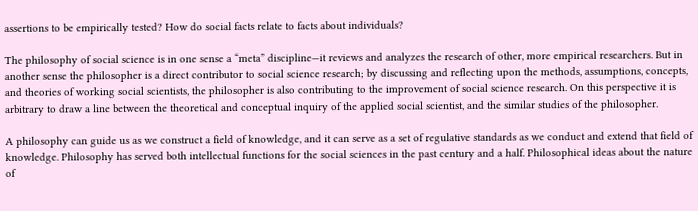assertions to be empirically tested? How do social facts relate to facts about individuals?

The philosophy of social science is in one sense a “meta” discipline—it reviews and analyzes the research of other, more empirical researchers. But in another sense the philosopher is a direct contributor to social science research; by discussing and reflecting upon the methods, assumptions, concepts, and theories of working social scientists, the philosopher is also contributing to the improvement of social science research. On this perspective it is arbitrary to draw a line between the theoretical and conceptual inquiry of the applied social scientist, and the similar studies of the philosopher.

A philosophy can guide us as we construct a field of knowledge, and it can serve as a set of regulative standards as we conduct and extend that field of knowledge. Philosophy has served both intellectual functions for the social sciences in the past century and a half. Philosophical ideas about the nature of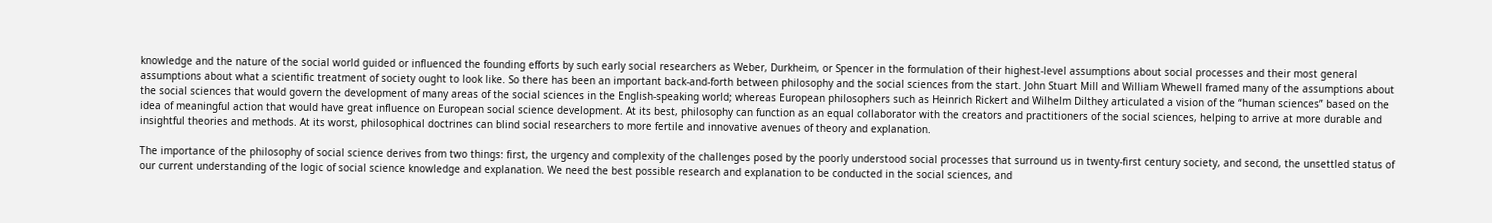knowledge and the nature of the social world guided or influenced the founding efforts by such early social researchers as Weber, Durkheim, or Spencer in the formulation of their highest-level assumptions about social processes and their most general assumptions about what a scientific treatment of society ought to look like. So there has been an important back-and-forth between philosophy and the social sciences from the start. John Stuart Mill and William Whewell framed many of the assumptions about the social sciences that would govern the development of many areas of the social sciences in the English-speaking world; whereas European philosophers such as Heinrich Rickert and Wilhelm Dilthey articulated a vision of the “human sciences” based on the idea of meaningful action that would have great influence on European social science development. At its best, philosophy can function as an equal collaborator with the creators and practitioners of the social sciences, helping to arrive at more durable and insightful theories and methods. At its worst, philosophical doctrines can blind social researchers to more fertile and innovative avenues of theory and explanation.

The importance of the philosophy of social science derives from two things: first, the urgency and complexity of the challenges posed by the poorly understood social processes that surround us in twenty-first century society, and second, the unsettled status of our current understanding of the logic of social science knowledge and explanation. We need the best possible research and explanation to be conducted in the social sciences, and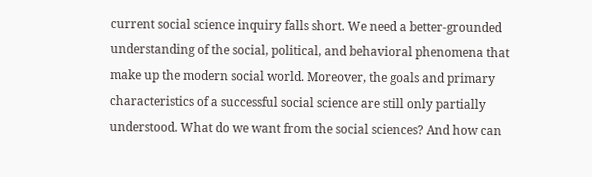current social science inquiry falls short. We need a better-grounded understanding of the social, political, and behavioral phenomena that make up the modern social world. Moreover, the goals and primary characteristics of a successful social science are still only partially understood. What do we want from the social sciences? And how can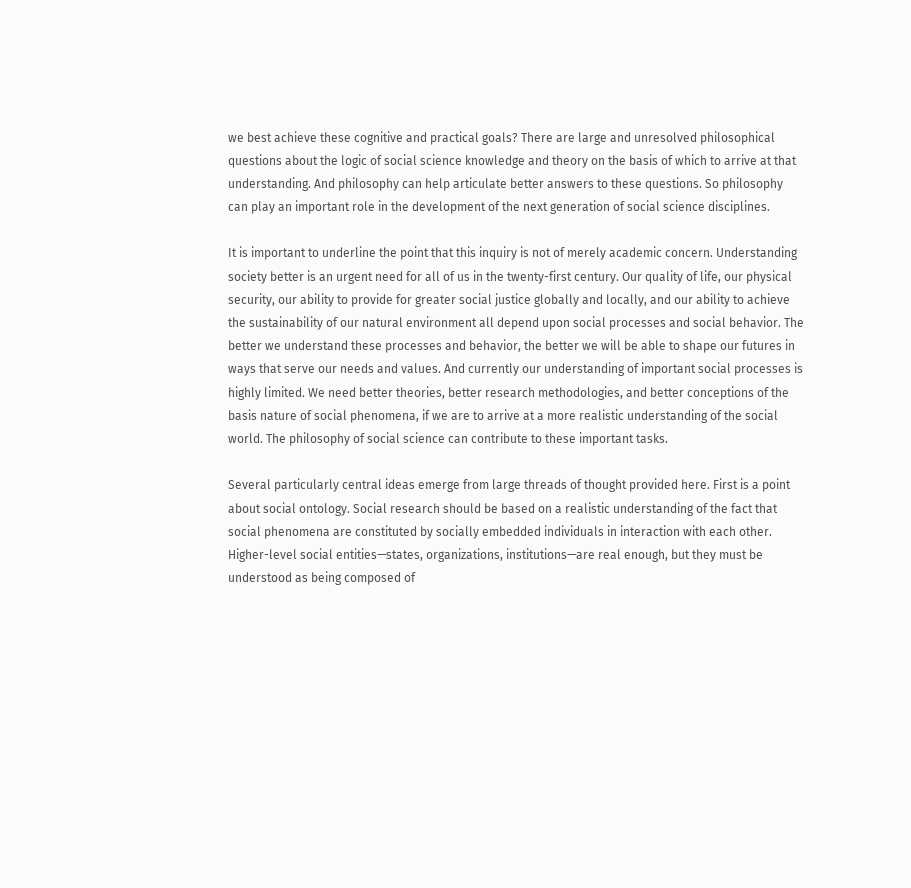we best achieve these cognitive and practical goals? There are large and unresolved philosophical questions about the logic of social science knowledge and theory on the basis of which to arrive at that understanding. And philosophy can help articulate better answers to these questions. So philosophy can play an important role in the development of the next generation of social science disciplines.

It is important to underline the point that this inquiry is not of merely academic concern. Understanding society better is an urgent need for all of us in the twenty-first century. Our quality of life, our physical security, our ability to provide for greater social justice globally and locally, and our ability to achieve the sustainability of our natural environment all depend upon social processes and social behavior. The better we understand these processes and behavior, the better we will be able to shape our futures in ways that serve our needs and values. And currently our understanding of important social processes is highly limited. We need better theories, better research methodologies, and better conceptions of the basis nature of social phenomena, if we are to arrive at a more realistic understanding of the social world. The philosophy of social science can contribute to these important tasks.

Several particularly central ideas emerge from large threads of thought provided here. First is a point about social ontology. Social research should be based on a realistic understanding of the fact that social phenomena are constituted by socially embedded individuals in interaction with each other. Higher-level social entities—states, organizations, institutions—are real enough, but they must be understood as being composed of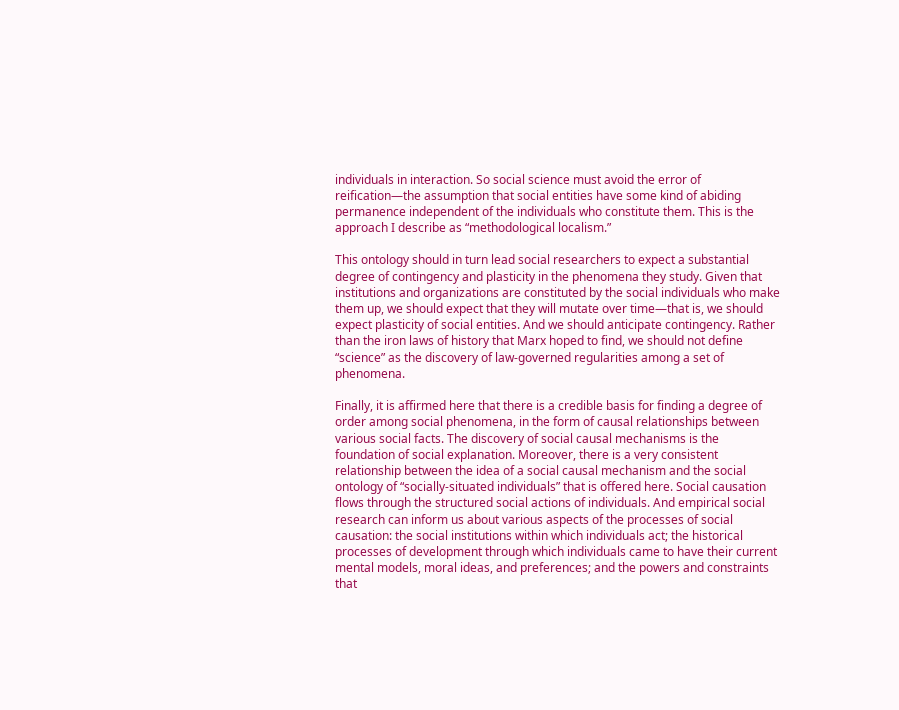individuals in interaction. So social science must avoid the error of reification—the assumption that social entities have some kind of abiding permanence independent of the individuals who constitute them. This is the approach I describe as “methodological localism.”

This ontology should in turn lead social researchers to expect a substantial degree of contingency and plasticity in the phenomena they study. Given that institutions and organizations are constituted by the social individuals who make them up, we should expect that they will mutate over time—that is, we should expect plasticity of social entities. And we should anticipate contingency. Rather than the iron laws of history that Marx hoped to find, we should not define “science” as the discovery of law-governed regularities among a set of phenomena.

Finally, it is affirmed here that there is a credible basis for finding a degree of order among social phenomena, in the form of causal relationships between various social facts. The discovery of social causal mechanisms is the foundation of social explanation. Moreover, there is a very consistent relationship between the idea of a social causal mechanism and the social ontology of “socially-situated individuals” that is offered here. Social causation flows through the structured social actions of individuals. And empirical social research can inform us about various aspects of the processes of social causation: the social institutions within which individuals act; the historical processes of development through which individuals came to have their current mental models, moral ideas, and preferences; and the powers and constraints that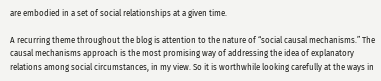are embodied in a set of social relationships at a given time.

A recurring theme throughout the blog is attention to the nature of “social causal mechanisms.” The causal mechanisms approach is the most promising way of addressing the idea of explanatory relations among social circumstances, in my view. So it is worthwhile looking carefully at the ways in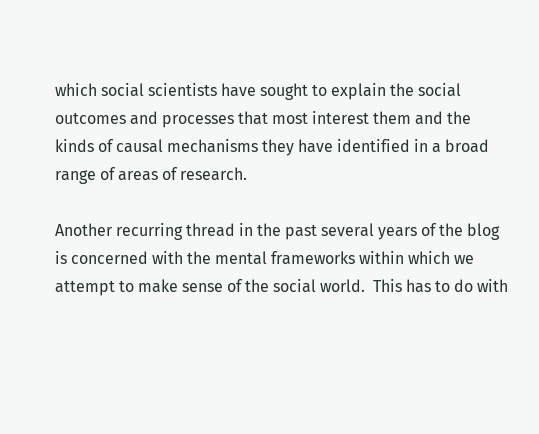which social scientists have sought to explain the social outcomes and processes that most interest them and the kinds of causal mechanisms they have identified in a broad range of areas of research.

Another recurring thread in the past several years of the blog is concerned with the mental frameworks within which we attempt to make sense of the social world.  This has to do with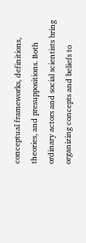conceptual frameworks, definitions, theories, and presuppositions. Both ordinary actors and social scientists bring organizing concepts and beliefs to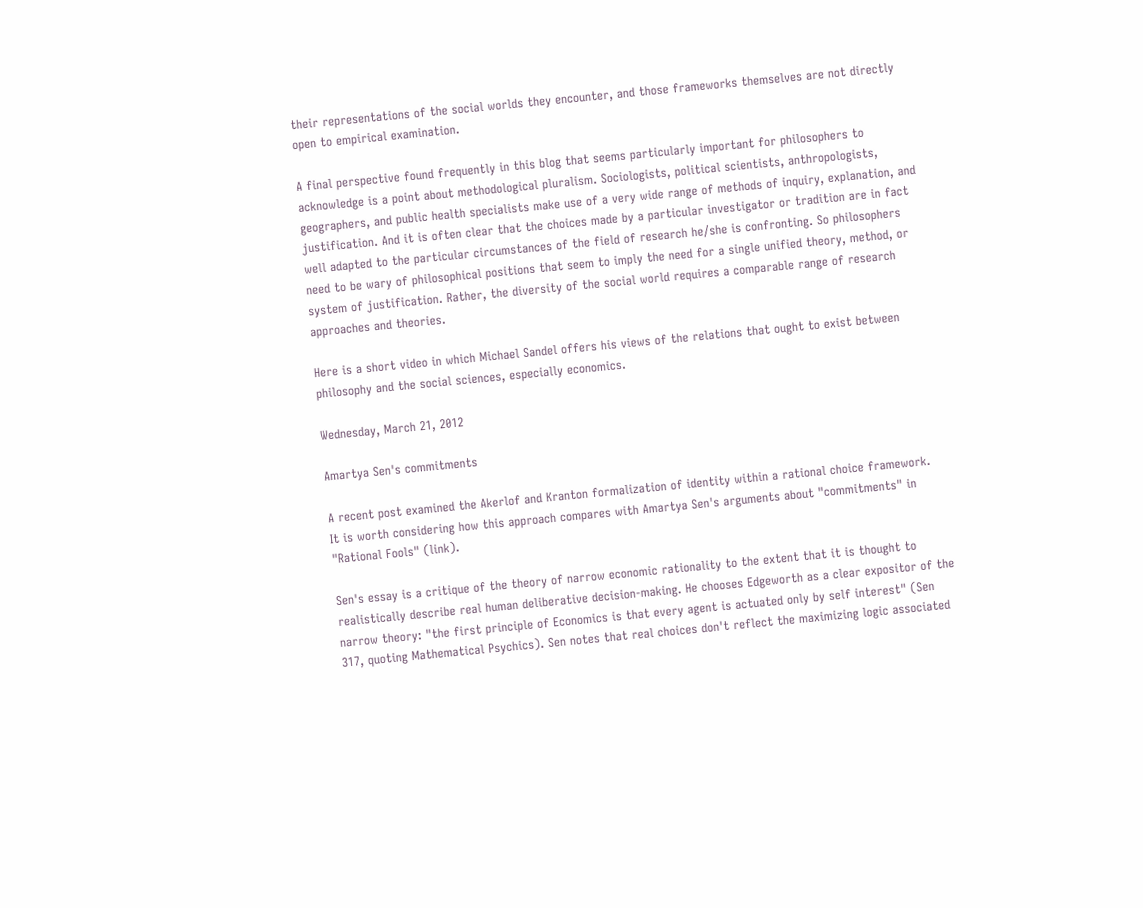their representations of the social worlds they encounter, and those frameworks themselves are not directly open to empirical examination.

A final perspective found frequently in this blog that seems particularly important for philosophers to acknowledge is a point about methodological pluralism. Sociologists, political scientists, anthropologists, geographers, and public health specialists make use of a very wide range of methods of inquiry, explanation, and justification. And it is often clear that the choices made by a particular investigator or tradition are in fact well adapted to the particular circumstances of the field of research he/she is confronting. So philosophers need to be wary of philosophical positions that seem to imply the need for a single unified theory, method, or system of justification. Rather, the diversity of the social world requires a comparable range of research approaches and theories.

Here is a short video in which Michael Sandel offers his views of the relations that ought to exist between philosophy and the social sciences, especially economics.

Wednesday, March 21, 2012

Amartya Sen's commitments

A recent post examined the Akerlof and Kranton formalization of identity within a rational choice framework.  It is worth considering how this approach compares with Amartya Sen's arguments about "commitments" in "Rational Fools" (link).

Sen's essay is a critique of the theory of narrow economic rationality to the extent that it is thought to realistically describe real human deliberative decision-making. He chooses Edgeworth as a clear expositor of the narrow theory: "the first principle of Economics is that every agent is actuated only by self interest" (Sen 317, quoting Mathematical Psychics). Sen notes that real choices don't reflect the maximizing logic associated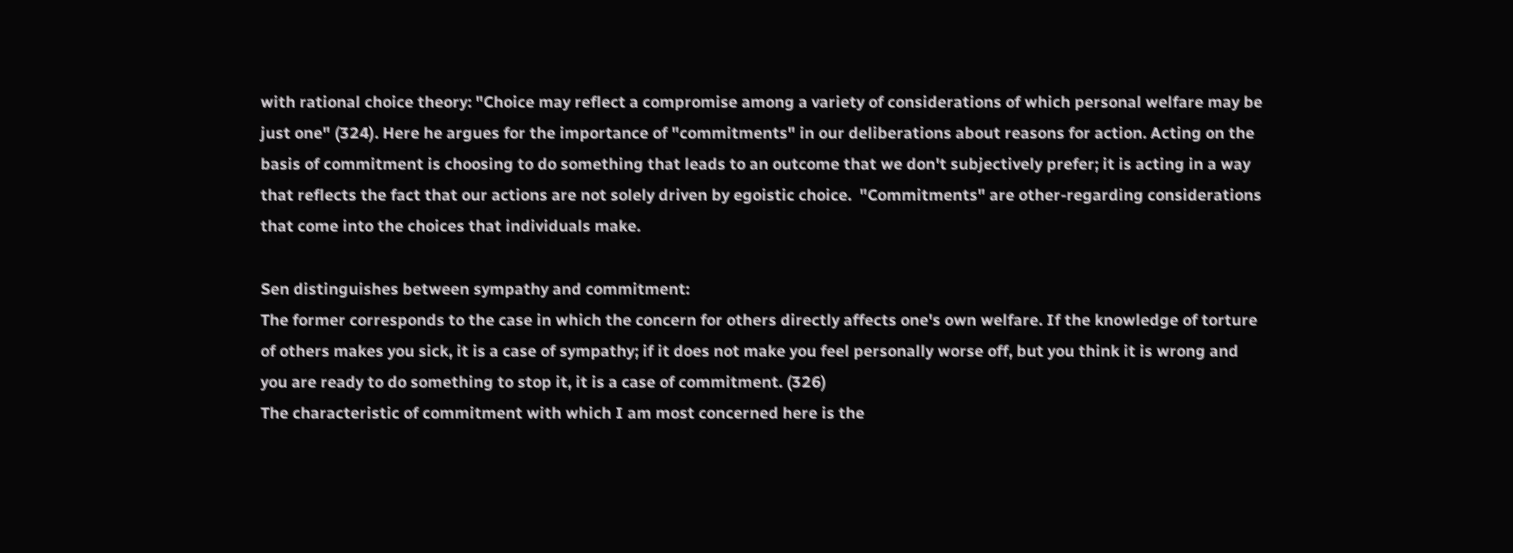with rational choice theory: "Choice may reflect a compromise among a variety of considerations of which personal welfare may be just one" (324). Here he argues for the importance of "commitments" in our deliberations about reasons for action. Acting on the basis of commitment is choosing to do something that leads to an outcome that we don't subjectively prefer; it is acting in a way that reflects the fact that our actions are not solely driven by egoistic choice.  "Commitments" are other-regarding considerations that come into the choices that individuals make.

Sen distinguishes between sympathy and commitment:
The former corresponds to the case in which the concern for others directly affects one's own welfare. If the knowledge of torture of others makes you sick, it is a case of sympathy; if it does not make you feel personally worse off, but you think it is wrong and you are ready to do something to stop it, it is a case of commitment. (326)
The characteristic of commitment with which I am most concerned here is the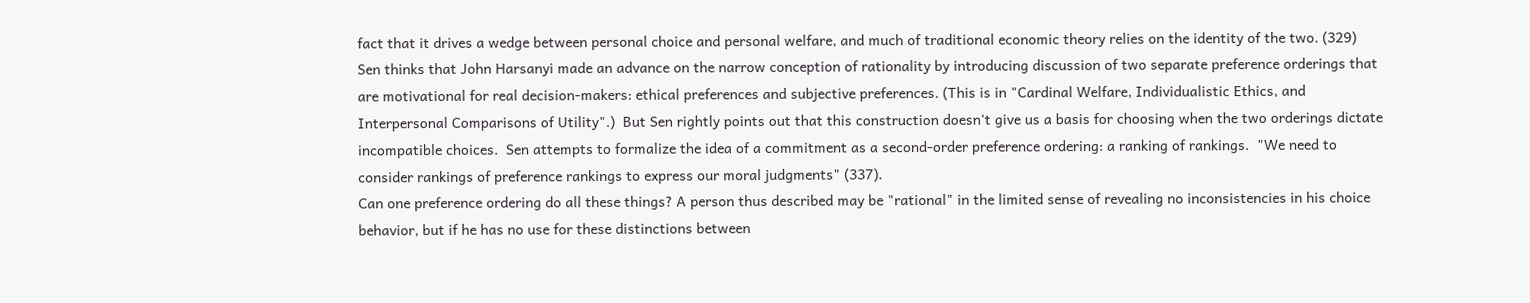fact that it drives a wedge between personal choice and personal welfare, and much of traditional economic theory relies on the identity of the two. (329)
Sen thinks that John Harsanyi made an advance on the narrow conception of rationality by introducing discussion of two separate preference orderings that are motivational for real decision-makers: ethical preferences and subjective preferences. (This is in "Cardinal Welfare, Individualistic Ethics, and Interpersonal Comparisons of Utility".)  But Sen rightly points out that this construction doesn't give us a basis for choosing when the two orderings dictate incompatible choices.  Sen attempts to formalize the idea of a commitment as a second-order preference ordering: a ranking of rankings.  "We need to consider rankings of preference rankings to express our moral judgments" (337).
Can one preference ordering do all these things? A person thus described may be "rational" in the limited sense of revealing no inconsistencies in his choice behavior, but if he has no use for these distinctions between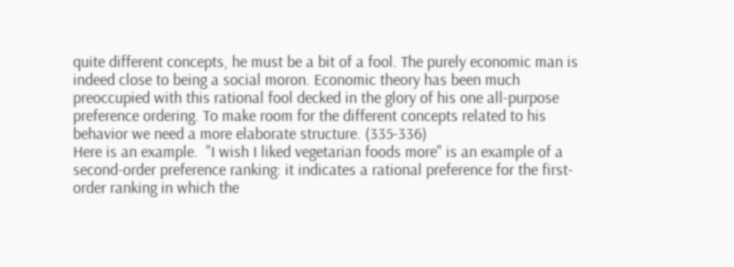quite different concepts, he must be a bit of a fool. The purely economic man is indeed close to being a social moron. Economic theory has been much preoccupied with this rational fool decked in the glory of his one all-purpose preference ordering. To make room for the different concepts related to his behavior we need a more elaborate structure. (335-336)
Here is an example.  "I wish I liked vegetarian foods more" is an example of a second-order preference ranking: it indicates a rational preference for the first-order ranking in which the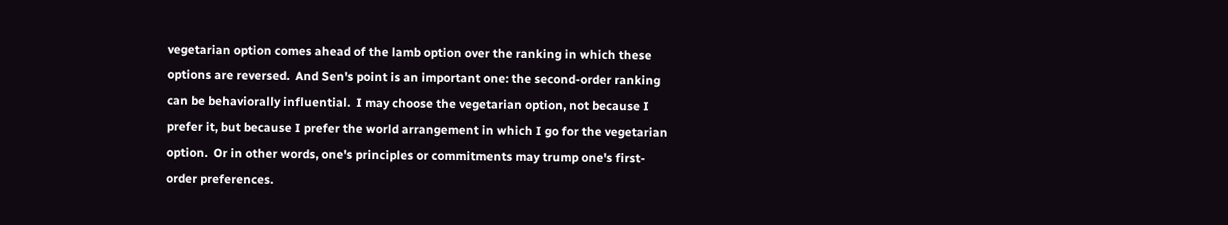vegetarian option comes ahead of the lamb option over the ranking in which these options are reversed.  And Sen's point is an important one: the second-order ranking can be behaviorally influential.  I may choose the vegetarian option, not because I prefer it, but because I prefer the world arrangement in which I go for the vegetarian option.  Or in other words, one's principles or commitments may trump one's first-order preferences.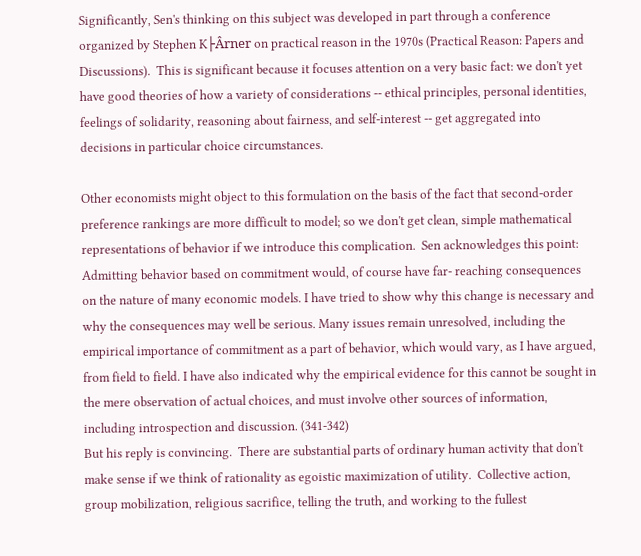Significantly, Sen's thinking on this subject was developed in part through a conference organized by Stephen K├Ârner on practical reason in the 1970s (Practical Reason: Papers and Discussions).  This is significant because it focuses attention on a very basic fact: we don't yet have good theories of how a variety of considerations -- ethical principles, personal identities, feelings of solidarity, reasoning about fairness, and self-interest -- get aggregated into decisions in particular choice circumstances.

Other economists might object to this formulation on the basis of the fact that second-order preference rankings are more difficult to model; so we don't get clean, simple mathematical representations of behavior if we introduce this complication.  Sen acknowledges this point:
Admitting behavior based on commitment would, of course have far- reaching consequences on the nature of many economic models. I have tried to show why this change is necessary and why the consequences may well be serious. Many issues remain unresolved, including the empirical importance of commitment as a part of behavior, which would vary, as I have argued, from field to field. I have also indicated why the empirical evidence for this cannot be sought in the mere observation of actual choices, and must involve other sources of information, including introspection and discussion. (341-342)
But his reply is convincing.  There are substantial parts of ordinary human activity that don't make sense if we think of rationality as egoistic maximization of utility.  Collective action, group mobilization, religious sacrifice, telling the truth, and working to the fullest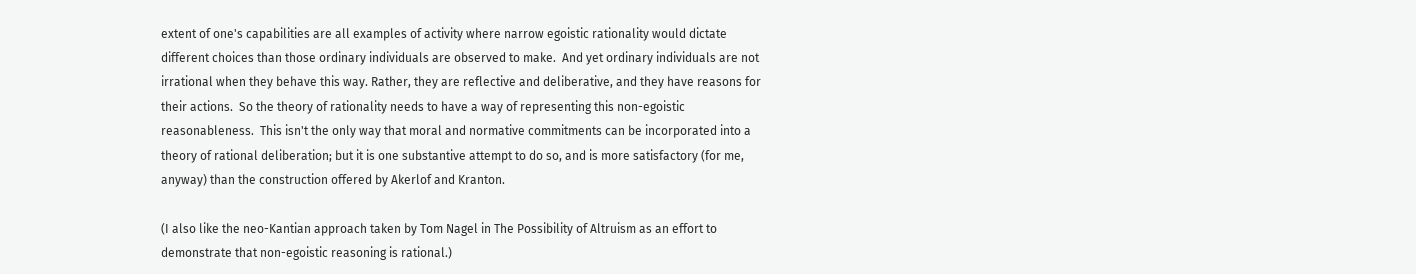extent of one's capabilities are all examples of activity where narrow egoistic rationality would dictate different choices than those ordinary individuals are observed to make.  And yet ordinary individuals are not irrational when they behave this way. Rather, they are reflective and deliberative, and they have reasons for their actions.  So the theory of rationality needs to have a way of representing this non-egoistic reasonableness.  This isn't the only way that moral and normative commitments can be incorporated into a theory of rational deliberation; but it is one substantive attempt to do so, and is more satisfactory (for me, anyway) than the construction offered by Akerlof and Kranton.

(I also like the neo-Kantian approach taken by Tom Nagel in The Possibility of Altruism as an effort to demonstrate that non-egoistic reasoning is rational.)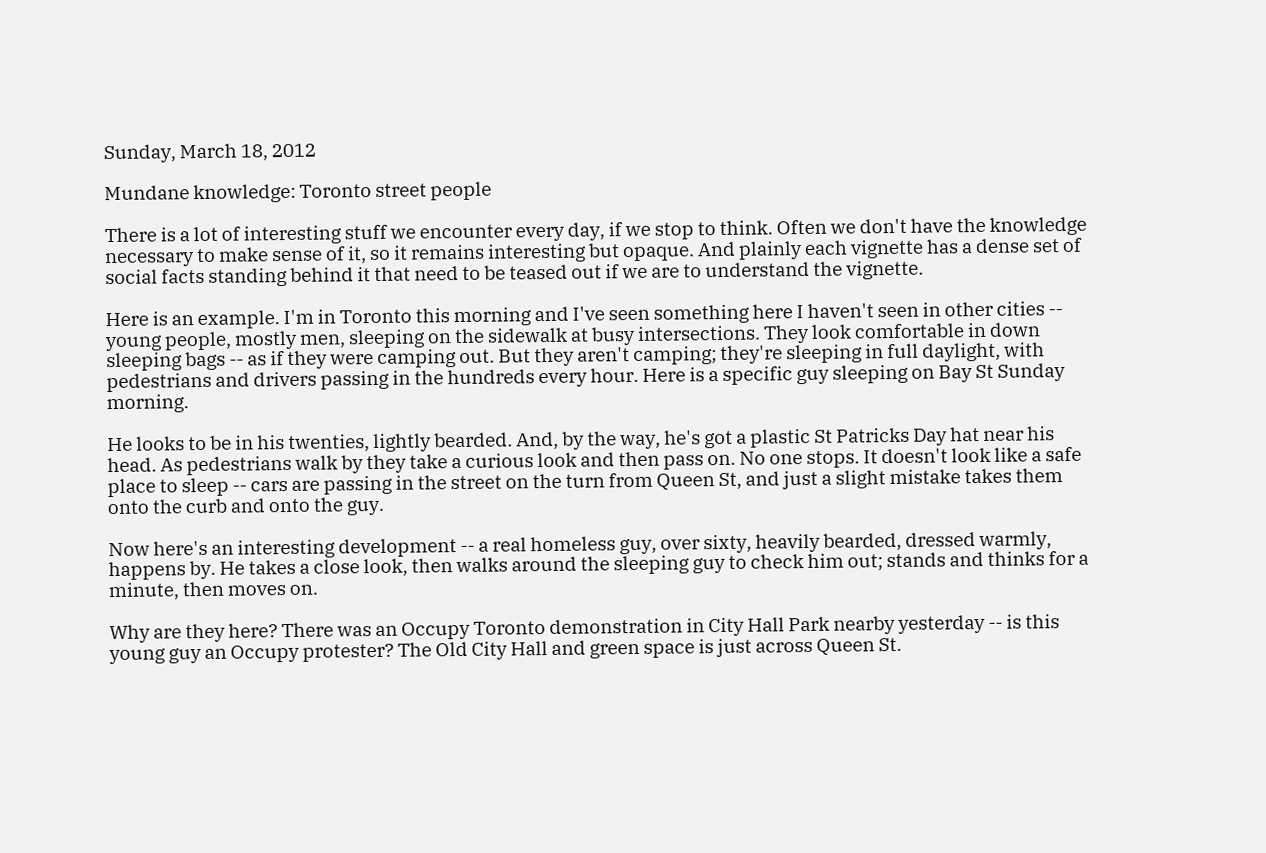Sunday, March 18, 2012

Mundane knowledge: Toronto street people

There is a lot of interesting stuff we encounter every day, if we stop to think. Often we don't have the knowledge necessary to make sense of it, so it remains interesting but opaque. And plainly each vignette has a dense set of social facts standing behind it that need to be teased out if we are to understand the vignette.

Here is an example. I'm in Toronto this morning and I've seen something here I haven't seen in other cities -- young people, mostly men, sleeping on the sidewalk at busy intersections. They look comfortable in down sleeping bags -- as if they were camping out. But they aren't camping; they're sleeping in full daylight, with pedestrians and drivers passing in the hundreds every hour. Here is a specific guy sleeping on Bay St Sunday morning.

He looks to be in his twenties, lightly bearded. And, by the way, he's got a plastic St Patricks Day hat near his head. As pedestrians walk by they take a curious look and then pass on. No one stops. It doesn't look like a safe place to sleep -- cars are passing in the street on the turn from Queen St, and just a slight mistake takes them onto the curb and onto the guy.

Now here's an interesting development -- a real homeless guy, over sixty, heavily bearded, dressed warmly, happens by. He takes a close look, then walks around the sleeping guy to check him out; stands and thinks for a minute, then moves on.

Why are they here? There was an Occupy Toronto demonstration in City Hall Park nearby yesterday -- is this young guy an Occupy protester? The Old City Hall and green space is just across Queen St.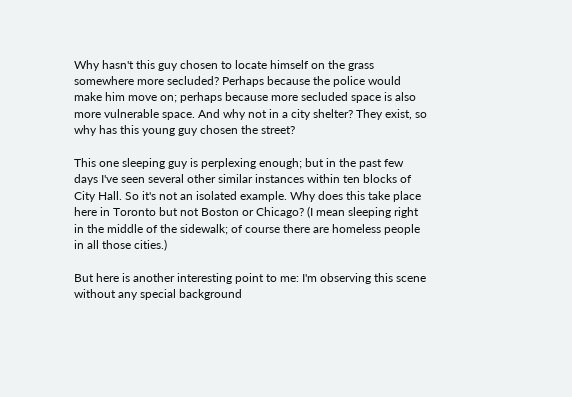Why hasn't this guy chosen to locate himself on the grass somewhere more secluded? Perhaps because the police would make him move on; perhaps because more secluded space is also more vulnerable space. And why not in a city shelter? They exist, so why has this young guy chosen the street?

This one sleeping guy is perplexing enough; but in the past few days I've seen several other similar instances within ten blocks of City Hall. So it's not an isolated example. Why does this take place here in Toronto but not Boston or Chicago? (I mean sleeping right in the middle of the sidewalk; of course there are homeless people in all those cities.)

But here is another interesting point to me: I'm observing this scene without any special background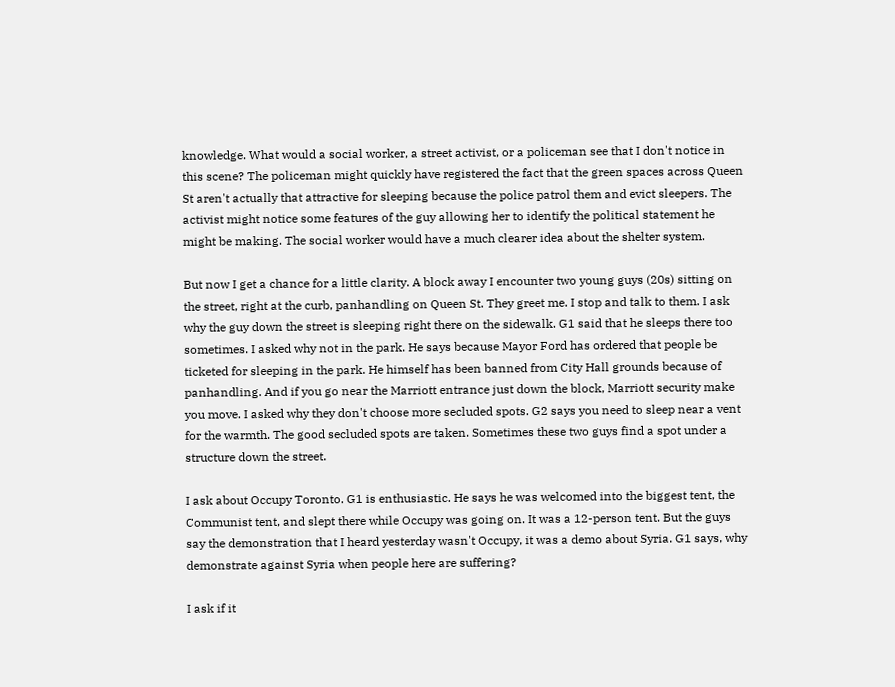knowledge. What would a social worker, a street activist, or a policeman see that I don't notice in this scene? The policeman might quickly have registered the fact that the green spaces across Queen St aren't actually that attractive for sleeping because the police patrol them and evict sleepers. The activist might notice some features of the guy allowing her to identify the political statement he might be making. The social worker would have a much clearer idea about the shelter system.

But now I get a chance for a little clarity. A block away I encounter two young guys (20s) sitting on the street, right at the curb, panhandling on Queen St. They greet me. I stop and talk to them. I ask why the guy down the street is sleeping right there on the sidewalk. G1 said that he sleeps there too sometimes. I asked why not in the park. He says because Mayor Ford has ordered that people be ticketed for sleeping in the park. He himself has been banned from City Hall grounds because of panhandling. And if you go near the Marriott entrance just down the block, Marriott security make you move. I asked why they don't choose more secluded spots. G2 says you need to sleep near a vent for the warmth. The good secluded spots are taken. Sometimes these two guys find a spot under a structure down the street.

I ask about Occupy Toronto. G1 is enthusiastic. He says he was welcomed into the biggest tent, the Communist tent, and slept there while Occupy was going on. It was a 12-person tent. But the guys say the demonstration that I heard yesterday wasn't Occupy, it was a demo about Syria. G1 says, why demonstrate against Syria when people here are suffering?

I ask if it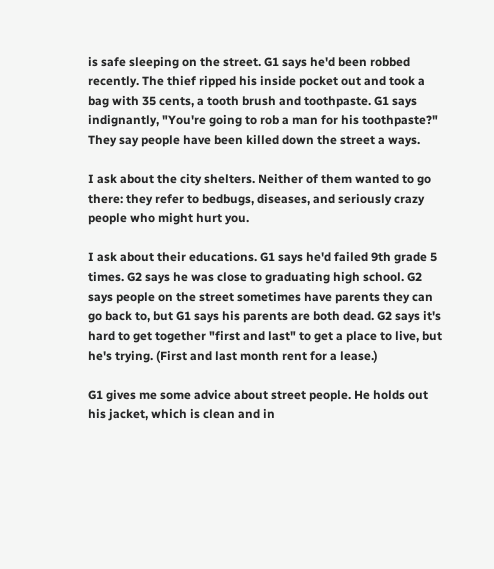is safe sleeping on the street. G1 says he'd been robbed recently. The thief ripped his inside pocket out and took a bag with 35 cents, a tooth brush and toothpaste. G1 says indignantly, "You're going to rob a man for his toothpaste?" They say people have been killed down the street a ways.

I ask about the city shelters. Neither of them wanted to go there: they refer to bedbugs, diseases, and seriously crazy people who might hurt you.

I ask about their educations. G1 says he'd failed 9th grade 5 times. G2 says he was close to graduating high school. G2 says people on the street sometimes have parents they can go back to, but G1 says his parents are both dead. G2 says it's hard to get together "first and last" to get a place to live, but he's trying. (First and last month rent for a lease.)

G1 gives me some advice about street people. He holds out his jacket, which is clean and in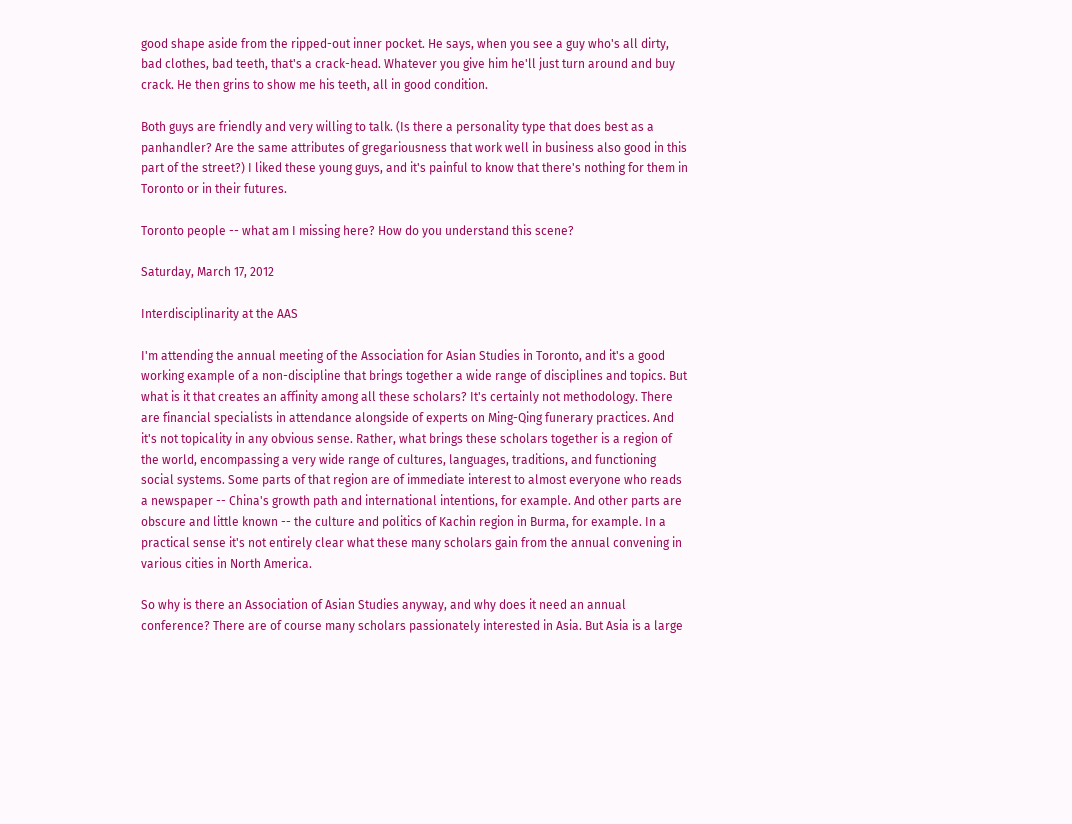good shape aside from the ripped-out inner pocket. He says, when you see a guy who's all dirty, bad clothes, bad teeth, that's a crack-head. Whatever you give him he'll just turn around and buy crack. He then grins to show me his teeth, all in good condition.

Both guys are friendly and very willing to talk. (Is there a personality type that does best as a panhandler? Are the same attributes of gregariousness that work well in business also good in this part of the street?) I liked these young guys, and it's painful to know that there's nothing for them in Toronto or in their futures.

Toronto people -- what am I missing here? How do you understand this scene?

Saturday, March 17, 2012

Interdisciplinarity at the AAS

I'm attending the annual meeting of the Association for Asian Studies in Toronto, and it's a good working example of a non-discipline that brings together a wide range of disciplines and topics. But what is it that creates an affinity among all these scholars? It's certainly not methodology. There are financial specialists in attendance alongside of experts on Ming-Qing funerary practices. And it's not topicality in any obvious sense. Rather, what brings these scholars together is a region of the world, encompassing a very wide range of cultures, languages, traditions, and functioning social systems. Some parts of that region are of immediate interest to almost everyone who reads a newspaper -- China's growth path and international intentions, for example. And other parts are obscure and little known -- the culture and politics of Kachin region in Burma, for example. In a practical sense it's not entirely clear what these many scholars gain from the annual convening in various cities in North America.

So why is there an Association of Asian Studies anyway, and why does it need an annual conference? There are of course many scholars passionately interested in Asia. But Asia is a large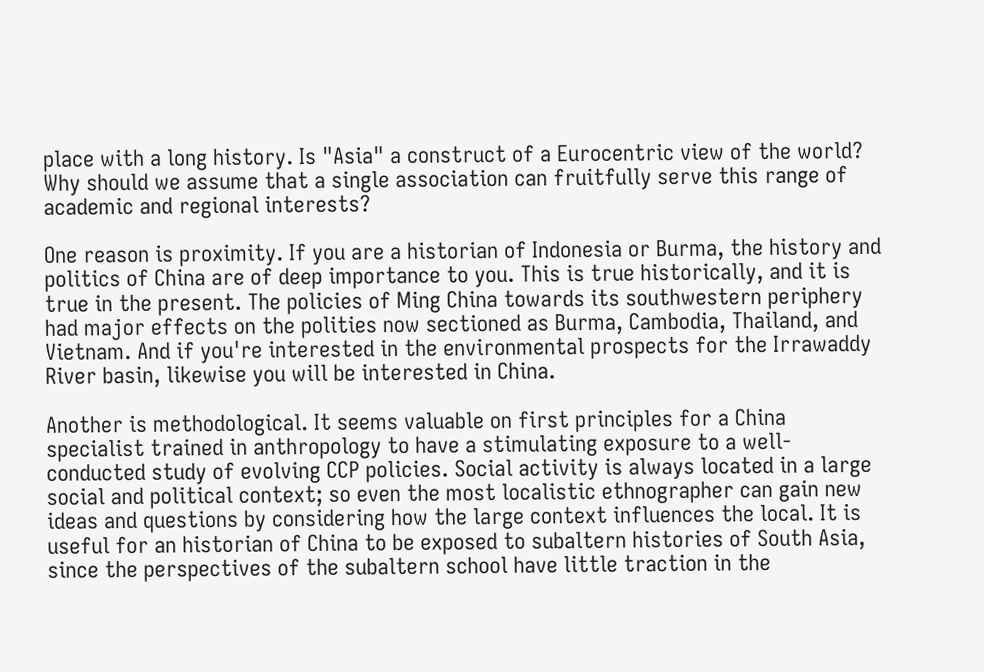place with a long history. Is "Asia" a construct of a Eurocentric view of the world? Why should we assume that a single association can fruitfully serve this range of academic and regional interests?

One reason is proximity. If you are a historian of Indonesia or Burma, the history and politics of China are of deep importance to you. This is true historically, and it is true in the present. The policies of Ming China towards its southwestern periphery had major effects on the polities now sectioned as Burma, Cambodia, Thailand, and Vietnam. And if you're interested in the environmental prospects for the Irrawaddy River basin, likewise you will be interested in China.

Another is methodological. It seems valuable on first principles for a China specialist trained in anthropology to have a stimulating exposure to a well-conducted study of evolving CCP policies. Social activity is always located in a large social and political context; so even the most localistic ethnographer can gain new ideas and questions by considering how the large context influences the local. It is useful for an historian of China to be exposed to subaltern histories of South Asia, since the perspectives of the subaltern school have little traction in the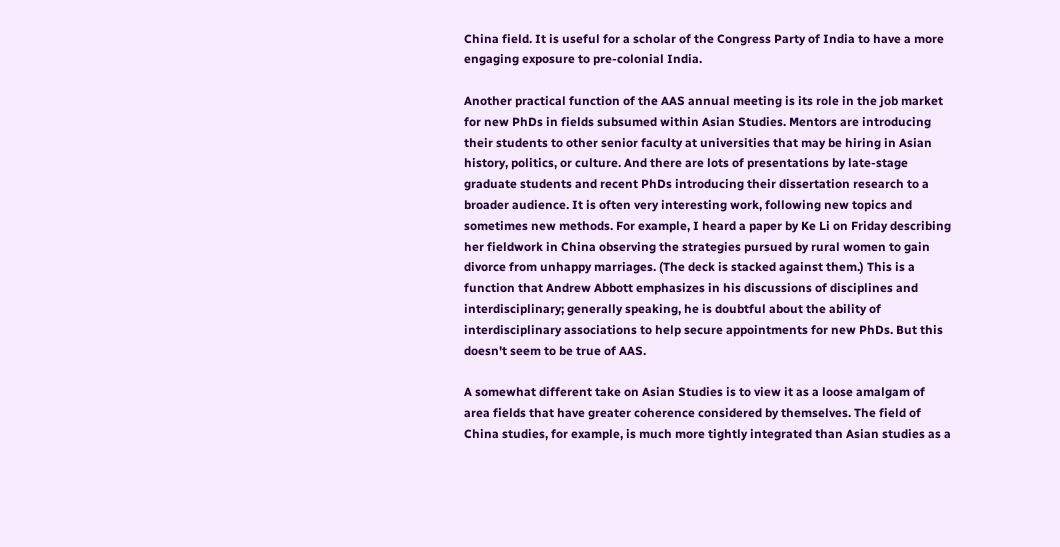China field. It is useful for a scholar of the Congress Party of India to have a more engaging exposure to pre-colonial India.

Another practical function of the AAS annual meeting is its role in the job market for new PhDs in fields subsumed within Asian Studies. Mentors are introducing their students to other senior faculty at universities that may be hiring in Asian history, politics, or culture. And there are lots of presentations by late-stage graduate students and recent PhDs introducing their dissertation research to a broader audience. It is often very interesting work, following new topics and sometimes new methods. For example, I heard a paper by Ke Li on Friday describing her fieldwork in China observing the strategies pursued by rural women to gain divorce from unhappy marriages. (The deck is stacked against them.) This is a function that Andrew Abbott emphasizes in his discussions of disciplines and interdisciplinary; generally speaking, he is doubtful about the ability of interdisciplinary associations to help secure appointments for new PhDs. But this doesn't seem to be true of AAS.

A somewhat different take on Asian Studies is to view it as a loose amalgam of area fields that have greater coherence considered by themselves. The field of China studies, for example, is much more tightly integrated than Asian studies as a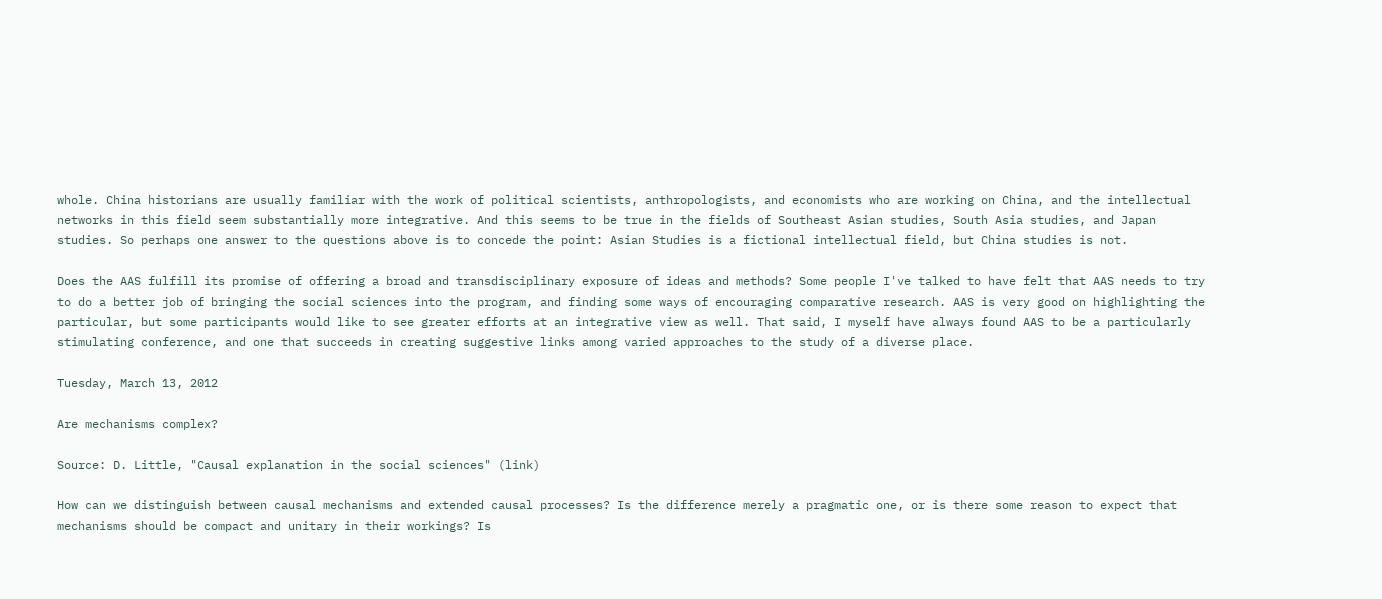whole. China historians are usually familiar with the work of political scientists, anthropologists, and economists who are working on China, and the intellectual networks in this field seem substantially more integrative. And this seems to be true in the fields of Southeast Asian studies, South Asia studies, and Japan studies. So perhaps one answer to the questions above is to concede the point: Asian Studies is a fictional intellectual field, but China studies is not.

Does the AAS fulfill its promise of offering a broad and transdisciplinary exposure of ideas and methods? Some people I've talked to have felt that AAS needs to try to do a better job of bringing the social sciences into the program, and finding some ways of encouraging comparative research. AAS is very good on highlighting the particular, but some participants would like to see greater efforts at an integrative view as well. That said, I myself have always found AAS to be a particularly stimulating conference, and one that succeeds in creating suggestive links among varied approaches to the study of a diverse place.

Tuesday, March 13, 2012

Are mechanisms complex?

Source: D. Little, "Causal explanation in the social sciences" (link)

How can we distinguish between causal mechanisms and extended causal processes? Is the difference merely a pragmatic one, or is there some reason to expect that mechanisms should be compact and unitary in their workings? Is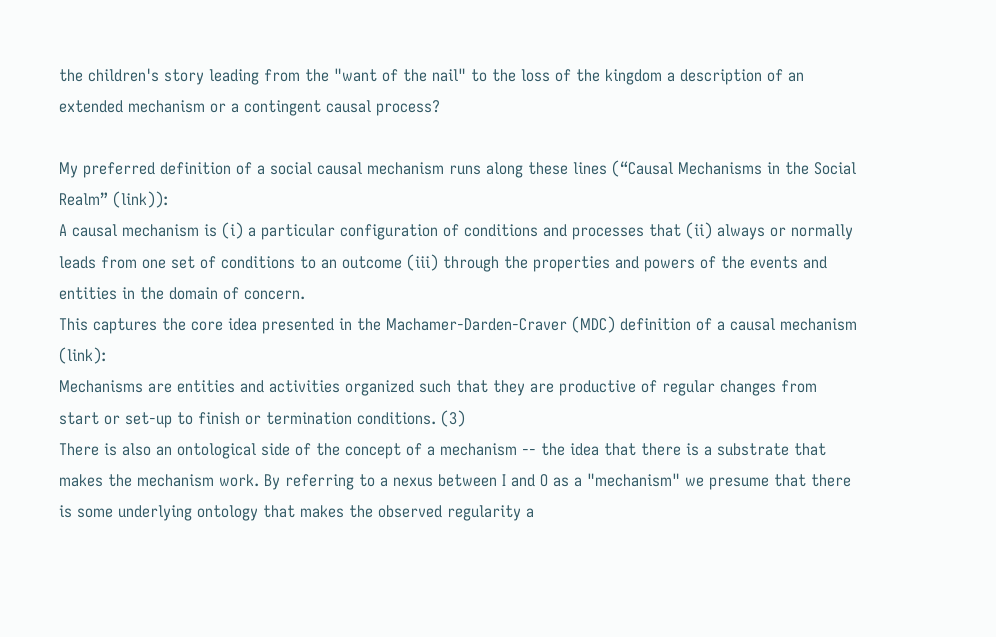the children's story leading from the "want of the nail" to the loss of the kingdom a description of an extended mechanism or a contingent causal process?

My preferred definition of a social causal mechanism runs along these lines (“Causal Mechanisms in the Social Realm” (link)):
A causal mechanism is (i) a particular configuration of conditions and processes that (ii) always or normally leads from one set of conditions to an outcome (iii) through the properties and powers of the events and entities in the domain of concern.
This captures the core idea presented in the Machamer-Darden-Craver (MDC) definition of a causal mechanism (link):
Mechanisms are entities and activities organized such that they are productive of regular changes from start or set-up to finish or termination conditions. (3)
There is also an ontological side of the concept of a mechanism -- the idea that there is a substrate that makes the mechanism work. By referring to a nexus between I and O as a "mechanism" we presume that there is some underlying ontology that makes the observed regularity a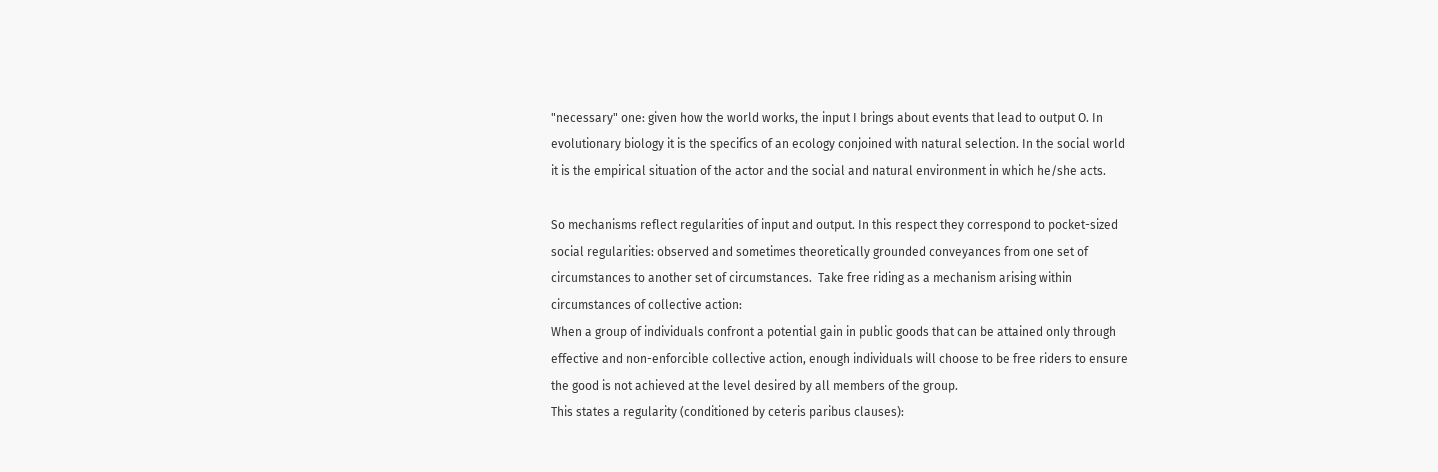"necessary" one: given how the world works, the input I brings about events that lead to output O. In evolutionary biology it is the specifics of an ecology conjoined with natural selection. In the social world it is the empirical situation of the actor and the social and natural environment in which he/she acts.

So mechanisms reflect regularities of input and output. In this respect they correspond to pocket-sized social regularities: observed and sometimes theoretically grounded conveyances from one set of circumstances to another set of circumstances.  Take free riding as a mechanism arising within circumstances of collective action:
When a group of individuals confront a potential gain in public goods that can be attained only through effective and non-enforcible collective action, enough individuals will choose to be free riders to ensure the good is not achieved at the level desired by all members of the group.
This states a regularity (conditioned by ceteris paribus clauses):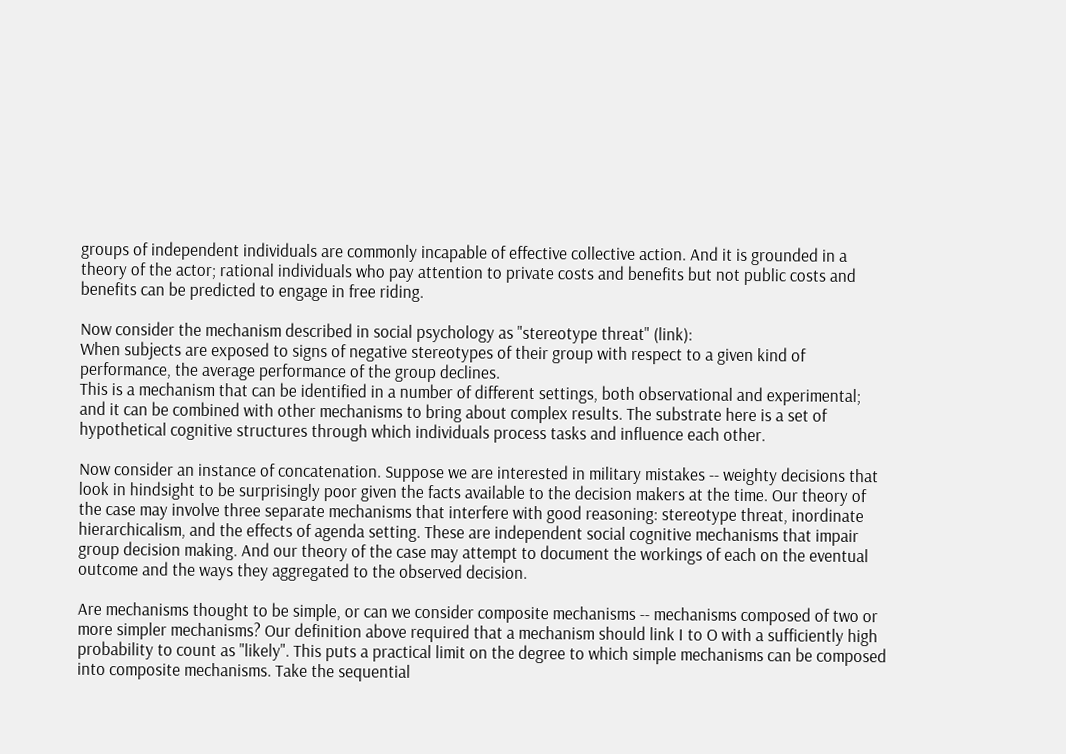groups of independent individuals are commonly incapable of effective collective action. And it is grounded in a theory of the actor; rational individuals who pay attention to private costs and benefits but not public costs and benefits can be predicted to engage in free riding.

Now consider the mechanism described in social psychology as "stereotype threat" (link):
When subjects are exposed to signs of negative stereotypes of their group with respect to a given kind of performance, the average performance of the group declines.
This is a mechanism that can be identified in a number of different settings, both observational and experimental; and it can be combined with other mechanisms to bring about complex results. The substrate here is a set of hypothetical cognitive structures through which individuals process tasks and influence each other.

Now consider an instance of concatenation. Suppose we are interested in military mistakes -- weighty decisions that look in hindsight to be surprisingly poor given the facts available to the decision makers at the time. Our theory of the case may involve three separate mechanisms that interfere with good reasoning: stereotype threat, inordinate hierarchicalism, and the effects of agenda setting. These are independent social cognitive mechanisms that impair group decision making. And our theory of the case may attempt to document the workings of each on the eventual outcome and the ways they aggregated to the observed decision.

Are mechanisms thought to be simple, or can we consider composite mechanisms -- mechanisms composed of two or more simpler mechanisms? Our definition above required that a mechanism should link I to O with a sufficiently high probability to count as "likely". This puts a practical limit on the degree to which simple mechanisms can be composed into composite mechanisms. Take the sequential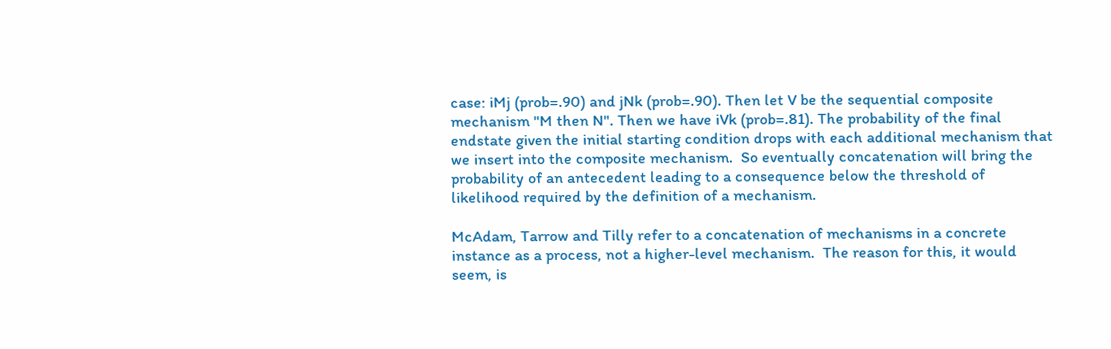case: iMj (prob=.90) and jNk (prob=.90). Then let V be the sequential composite mechanism "M then N". Then we have iVk (prob=.81). The probability of the final endstate given the initial starting condition drops with each additional mechanism that we insert into the composite mechanism.  So eventually concatenation will bring the probability of an antecedent leading to a consequence below the threshold of likelihood required by the definition of a mechanism.

McAdam, Tarrow and Tilly refer to a concatenation of mechanisms in a concrete instance as a process, not a higher-level mechanism.  The reason for this, it would seem, is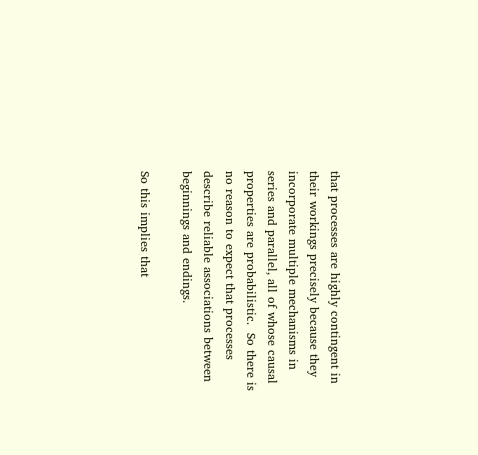that processes are highly contingent in their workings precisely because they incorporate multiple mechanisms in series and parallel, all of whose causal properties are probabilistic.  So there is no reason to expect that processes describe reliable associations between beginnings and endings.

So this implies that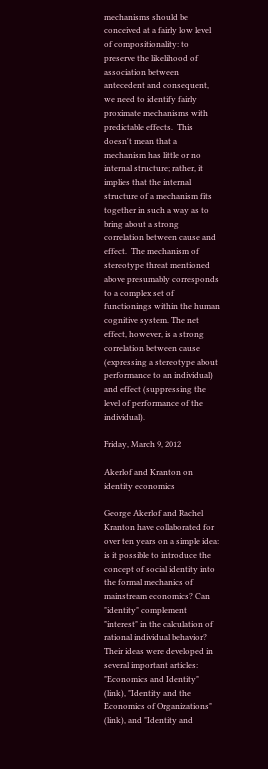mechanisms should be conceived at a fairly low level of compositionality: to preserve the likelihood of association between antecedent and consequent, we need to identify fairly proximate mechanisms with predictable effects.  This doesn't mean that a mechanism has little or no internal structure; rather, it implies that the internal structure of a mechanism fits together in such a way as to bring about a strong correlation between cause and effect.  The mechanism of stereotype threat mentioned above presumably corresponds to a complex set of functionings within the human cognitive system. The net effect, however, is a strong correlation between cause (expressing a stereotype about performance to an individual) and effect (suppressing the level of performance of the individual).

Friday, March 9, 2012

Akerlof and Kranton on identity economics

George Akerlof and Rachel Kranton have collaborated for over ten years on a simple idea: is it possible to introduce the concept of social identity into the formal mechanics of mainstream economics? Can "identity" complement "interest" in the calculation of rational individual behavior? Their ideas were developed in several important articles: "Economics and Identity" (link), "Identity and the Economics of Organizations" (link), and "Identity and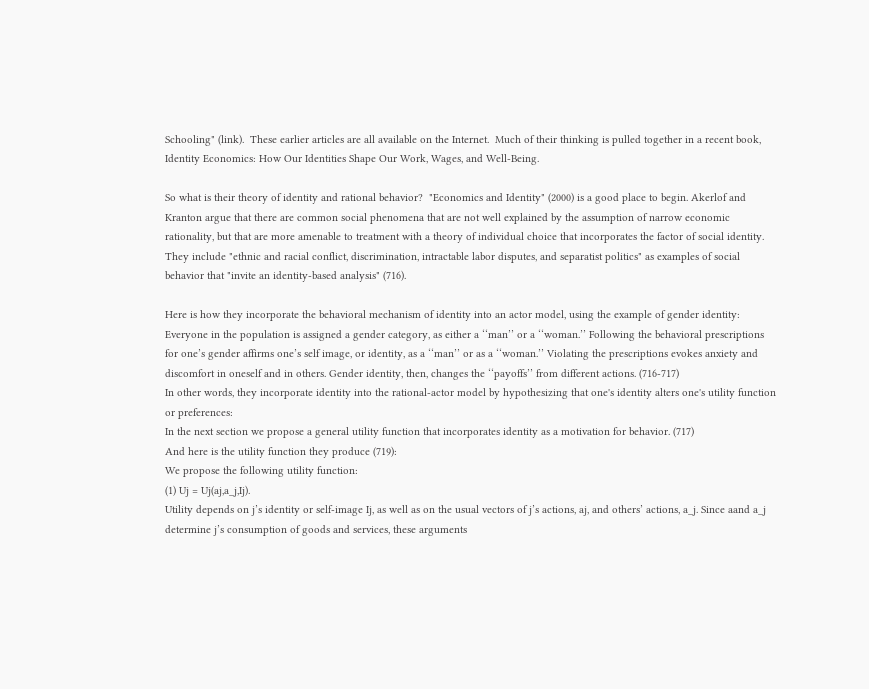Schooling" (link).  These earlier articles are all available on the Internet.  Much of their thinking is pulled together in a recent book, Identity Economics: How Our Identities Shape Our Work, Wages, and Well-Being.

So what is their theory of identity and rational behavior?  "Economics and Identity" (2000) is a good place to begin. Akerlof and Kranton argue that there are common social phenomena that are not well explained by the assumption of narrow economic rationality, but that are more amenable to treatment with a theory of individual choice that incorporates the factor of social identity. They include "ethnic and racial conflict, discrimination, intractable labor disputes, and separatist politics" as examples of social behavior that "invite an identity-based analysis" (716).

Here is how they incorporate the behavioral mechanism of identity into an actor model, using the example of gender identity:
Everyone in the population is assigned a gender category, as either a ‘‘man’’ or a ‘‘woman.’’ Following the behavioral prescriptions for one’s gender affirms one’s self image, or identity, as a ‘‘man’’ or as a ‘‘woman.’’ Violating the prescriptions evokes anxiety and discomfort in oneself and in others. Gender identity, then, changes the ‘‘payoffs’’ from different actions. (716-717)
In other words, they incorporate identity into the rational-actor model by hypothesizing that one's identity alters one's utility function or preferences:
In the next section we propose a general utility function that incorporates identity as a motivation for behavior. (717)
And here is the utility function they produce (719):
We propose the following utility function:
(1) Uj = Uj(aj,a_j,Ij).
Utility depends on j’s identity or self-image Ij, as well as on the usual vectors of j’s actions, aj, and others’ actions, a_j. Since aand a_j determine j’s consumption of goods and services, these arguments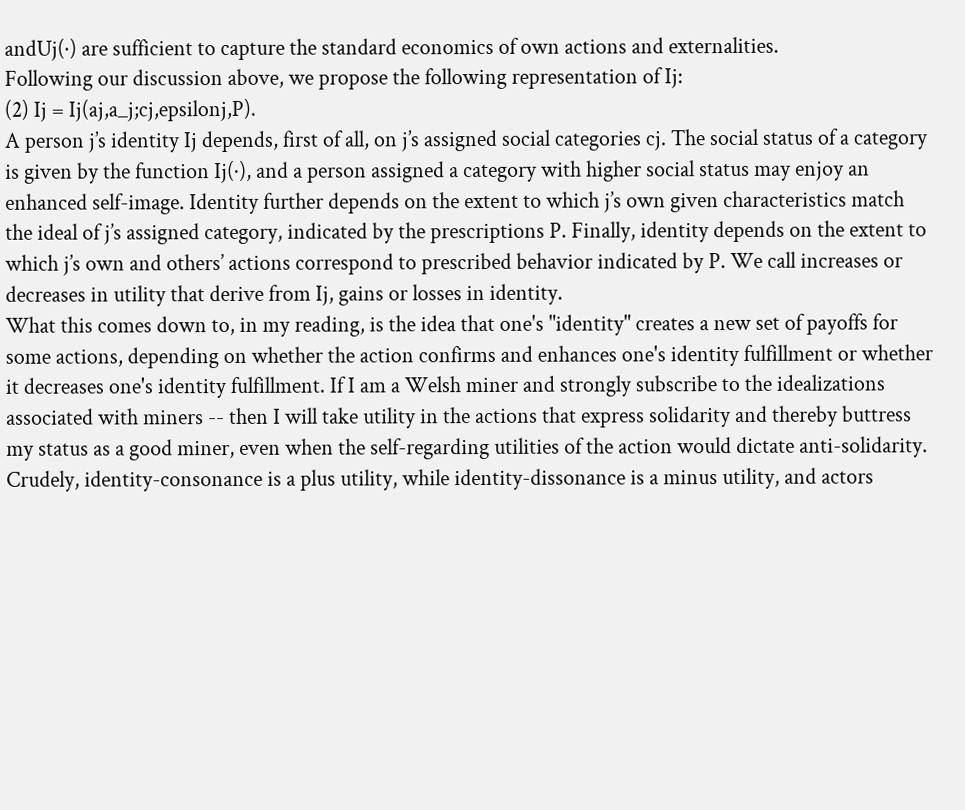andUj(·) are sufficient to capture the standard economics of own actions and externalities.
Following our discussion above, we propose the following representation of Ij:
(2) Ij = Ij(aj,a_j;cj,epsilonj,P).
A person j’s identity Ij depends, first of all, on j’s assigned social categories cj. The social status of a category is given by the function Ij(·), and a person assigned a category with higher social status may enjoy an enhanced self-image. Identity further depends on the extent to which j’s own given characteristics match the ideal of j’s assigned category, indicated by the prescriptions P. Finally, identity depends on the extent to which j’s own and others’ actions correspond to prescribed behavior indicated by P. We call increases or decreases in utility that derive from Ij, gains or losses in identity.
What this comes down to, in my reading, is the idea that one's "identity" creates a new set of payoffs for some actions, depending on whether the action confirms and enhances one's identity fulfillment or whether it decreases one's identity fulfillment. If I am a Welsh miner and strongly subscribe to the idealizations associated with miners -- then I will take utility in the actions that express solidarity and thereby buttress my status as a good miner, even when the self-regarding utilities of the action would dictate anti-solidarity.  Crudely, identity-consonance is a plus utility, while identity-dissonance is a minus utility, and actors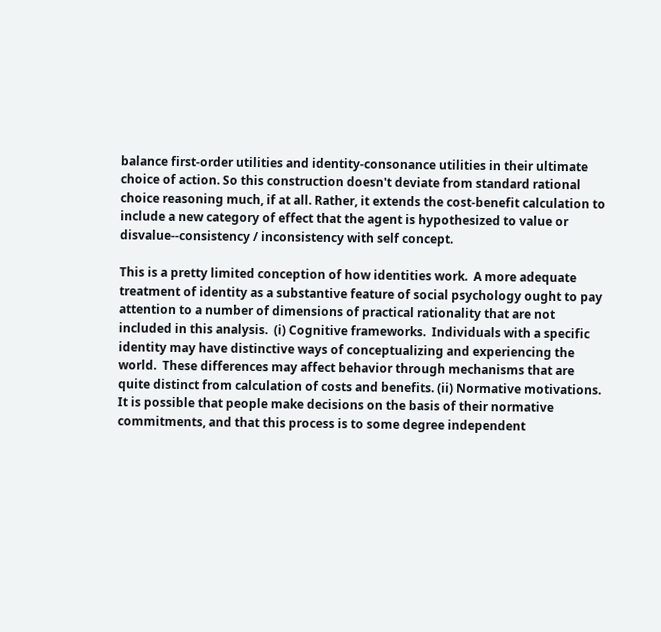balance first-order utilities and identity-consonance utilities in their ultimate choice of action. So this construction doesn't deviate from standard rational choice reasoning much, if at all. Rather, it extends the cost-benefit calculation to include a new category of effect that the agent is hypothesized to value or disvalue--consistency / inconsistency with self concept.

This is a pretty limited conception of how identities work.  A more adequate treatment of identity as a substantive feature of social psychology ought to pay attention to a number of dimensions of practical rationality that are not included in this analysis.  (i) Cognitive frameworks.  Individuals with a specific identity may have distinctive ways of conceptualizing and experiencing the world.  These differences may affect behavior through mechanisms that are quite distinct from calculation of costs and benefits. (ii) Normative motivations. It is possible that people make decisions on the basis of their normative commitments, and that this process is to some degree independent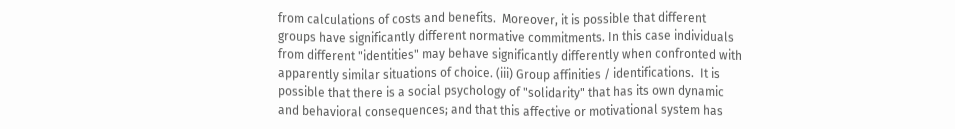from calculations of costs and benefits.  Moreover, it is possible that different groups have significantly different normative commitments. In this case individuals from different "identities" may behave significantly differently when confronted with apparently similar situations of choice. (iii) Group affinities / identifications.  It is possible that there is a social psychology of "solidarity" that has its own dynamic and behavioral consequences; and that this affective or motivational system has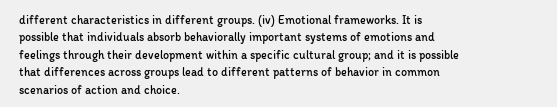different characteristics in different groups. (iv) Emotional frameworks. It is possible that individuals absorb behaviorally important systems of emotions and feelings through their development within a specific cultural group; and it is possible that differences across groups lead to different patterns of behavior in common scenarios of action and choice.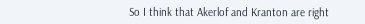So I think that Akerlof and Kranton are right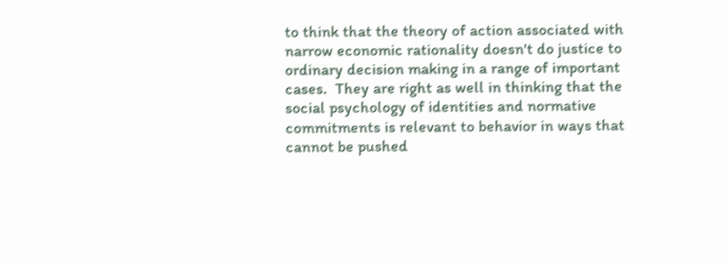to think that the theory of action associated with narrow economic rationality doesn't do justice to ordinary decision making in a range of important cases.  They are right as well in thinking that the social psychology of identities and normative commitments is relevant to behavior in ways that cannot be pushed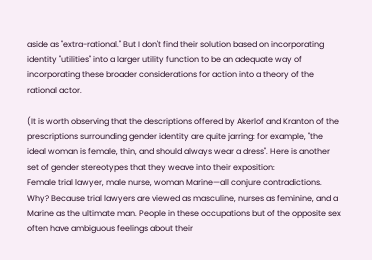aside as "extra-rational." But I don't find their solution based on incorporating identity "utilities" into a larger utility function to be an adequate way of incorporating these broader considerations for action into a theory of the rational actor.

(It is worth observing that the descriptions offered by Akerlof and Kranton of the prescriptions surrounding gender identity are quite jarring: for example, "the ideal woman is female, thin, and should always wear a dress". Here is another set of gender stereotypes that they weave into their exposition:
Female trial lawyer, male nurse, woman Marine—all conjure contradictions. Why? Because trial lawyers are viewed as masculine, nurses as feminine, and a Marine as the ultimate man. People in these occupations but of the opposite sex often have ambiguous feelings about their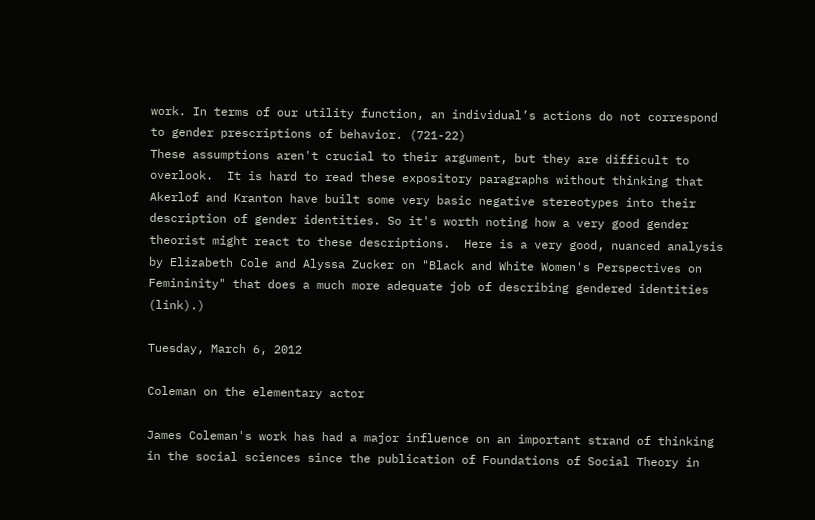work. In terms of our utility function, an individual’s actions do not correspond to gender prescriptions of behavior. (721-22)
These assumptions aren't crucial to their argument, but they are difficult to overlook.  It is hard to read these expository paragraphs without thinking that Akerlof and Kranton have built some very basic negative stereotypes into their description of gender identities. So it's worth noting how a very good gender theorist might react to these descriptions.  Here is a very good, nuanced analysis by Elizabeth Cole and Alyssa Zucker on "Black and White Women's Perspectives on Femininity" that does a much more adequate job of describing gendered identities (link).)

Tuesday, March 6, 2012

Coleman on the elementary actor

James Coleman's work has had a major influence on an important strand of thinking in the social sciences since the publication of Foundations of Social Theory in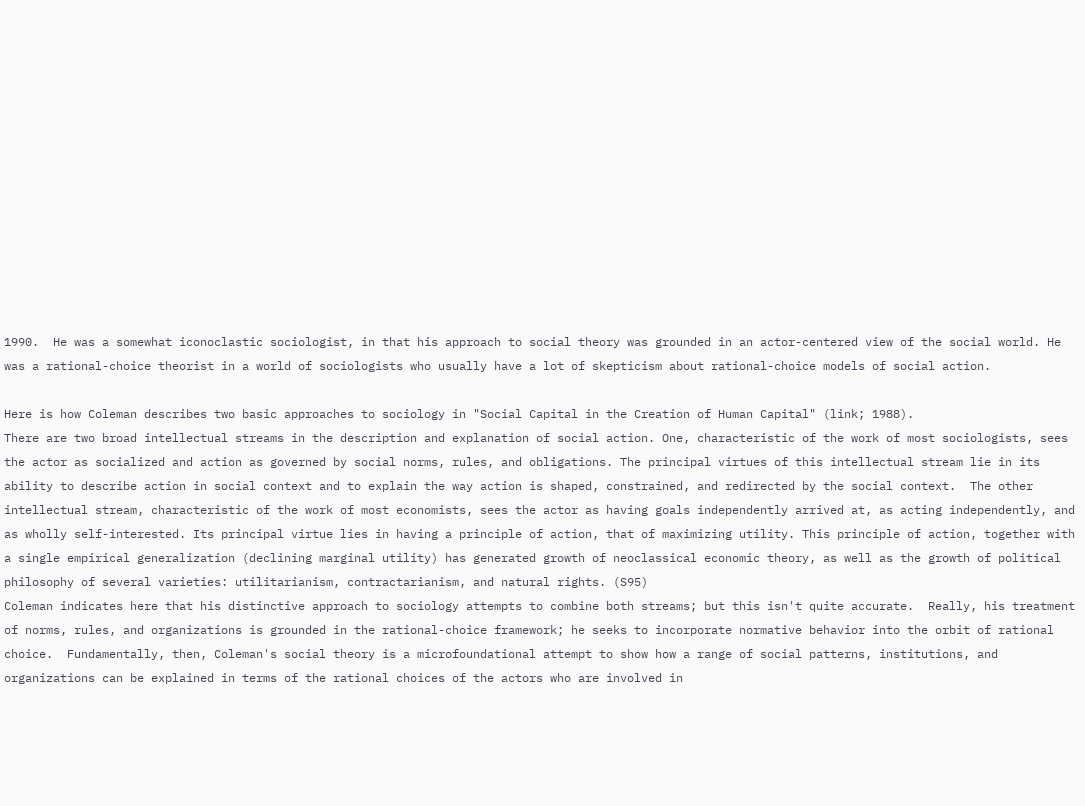1990.  He was a somewhat iconoclastic sociologist, in that his approach to social theory was grounded in an actor-centered view of the social world. He was a rational-choice theorist in a world of sociologists who usually have a lot of skepticism about rational-choice models of social action.

Here is how Coleman describes two basic approaches to sociology in "Social Capital in the Creation of Human Capital" (link; 1988).
There are two broad intellectual streams in the description and explanation of social action. One, characteristic of the work of most sociologists, sees the actor as socialized and action as governed by social norms, rules, and obligations. The principal virtues of this intellectual stream lie in its ability to describe action in social context and to explain the way action is shaped, constrained, and redirected by the social context.  The other intellectual stream, characteristic of the work of most economists, sees the actor as having goals independently arrived at, as acting independently, and as wholly self-interested. Its principal virtue lies in having a principle of action, that of maximizing utility. This principle of action, together with a single empirical generalization (declining marginal utility) has generated growth of neoclassical economic theory, as well as the growth of political philosophy of several varieties: utilitarianism, contractarianism, and natural rights. (S95)
Coleman indicates here that his distinctive approach to sociology attempts to combine both streams; but this isn't quite accurate.  Really, his treatment of norms, rules, and organizations is grounded in the rational-choice framework; he seeks to incorporate normative behavior into the orbit of rational choice.  Fundamentally, then, Coleman's social theory is a microfoundational attempt to show how a range of social patterns, institutions, and organizations can be explained in terms of the rational choices of the actors who are involved in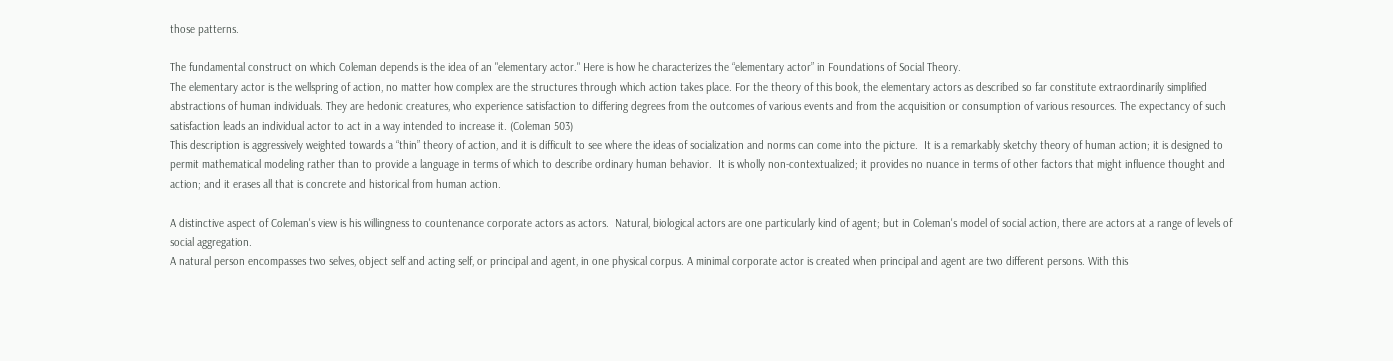those patterns.

The fundamental construct on which Coleman depends is the idea of an "elementary actor." Here is how he characterizes the “elementary actor” in Foundations of Social Theory.
The elementary actor is the wellspring of action, no matter how complex are the structures through which action takes place. For the theory of this book, the elementary actors as described so far constitute extraordinarily simplified abstractions of human individuals. They are hedonic creatures, who experience satisfaction to differing degrees from the outcomes of various events and from the acquisition or consumption of various resources. The expectancy of such satisfaction leads an individual actor to act in a way intended to increase it. (Coleman 503)
This description is aggressively weighted towards a “thin” theory of action, and it is difficult to see where the ideas of socialization and norms can come into the picture.  It is a remarkably sketchy theory of human action; it is designed to permit mathematical modeling rather than to provide a language in terms of which to describe ordinary human behavior.  It is wholly non-contextualized; it provides no nuance in terms of other factors that might influence thought and action; and it erases all that is concrete and historical from human action.

A distinctive aspect of Coleman's view is his willingness to countenance corporate actors as actors.  Natural, biological actors are one particularly kind of agent; but in Coleman's model of social action, there are actors at a range of levels of social aggregation.
A natural person encompasses two selves, object self and acting self, or principal and agent, in one physical corpus. A minimal corporate actor is created when principal and agent are two different persons. With this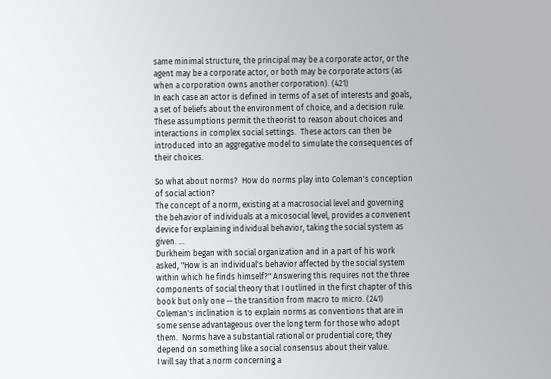same minimal structure, the principal may be a corporate actor, or the agent may be a corporate actor, or both may be corporate actors (as when a corporation owns another corporation). (421)
In each case an actor is defined in terms of a set of interests and goals, a set of beliefs about the environment of choice, and a decision rule.  These assumptions permit the theorist to reason about choices and interactions in complex social settings.  These actors can then be introduced into an aggregative model to simulate the consequences of their choices.

So what about norms?  How do norms play into Coleman's conception of social action?
The concept of a norm, existing at a macrosocial level and governing the behavior of individuals at a micosocial level, provides a convenent device for explaining individual behavior, taking the social system as given. ...
Durkheim began with social organization and in a part of his work asked, "How is an individual's behavior affected by the social system within which he finds himself?" Answering this requires not the three components of social theory that I outlined in the first chapter of this book but only one -- the transition from macro to micro. (241)
Coleman's inclination is to explain norms as conventions that are in some sense advantageous over the long term for those who adopt them.  Norms have a substantial rational or prudential core; they depend on something like a social consensus about their value.
I will say that a norm concerning a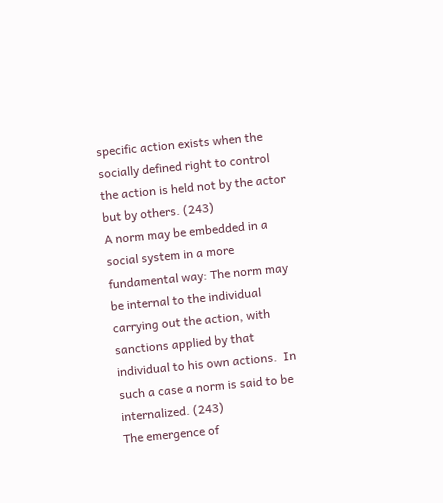specific action exists when the socially defined right to control the action is held not by the actor but by others. (243)
A norm may be embedded in a social system in a more fundamental way: The norm may be internal to the individual carrying out the action, with sanctions applied by that individual to his own actions.  In such a case a norm is said to be internalized. (243)
The emergence of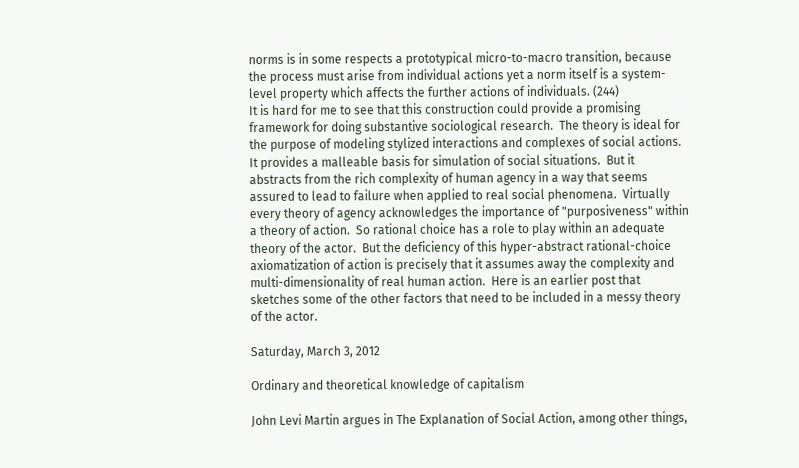norms is in some respects a prototypical micro-to-macro transition, because the process must arise from individual actions yet a norm itself is a system-level property which affects the further actions of individuals. (244)
It is hard for me to see that this construction could provide a promising framework for doing substantive sociological research.  The theory is ideal for the purpose of modeling stylized interactions and complexes of social actions.  It provides a malleable basis for simulation of social situations.  But it abstracts from the rich complexity of human agency in a way that seems assured to lead to failure when applied to real social phenomena.  Virtually every theory of agency acknowledges the importance of "purposiveness" within a theory of action.  So rational choice has a role to play within an adequate theory of the actor.  But the deficiency of this hyper-abstract rational-choice axiomatization of action is precisely that it assumes away the complexity and multi-dimensionality of real human action.  Here is an earlier post that sketches some of the other factors that need to be included in a messy theory of the actor.

Saturday, March 3, 2012

Ordinary and theoretical knowledge of capitalism

John Levi Martin argues in The Explanation of Social Action, among other things,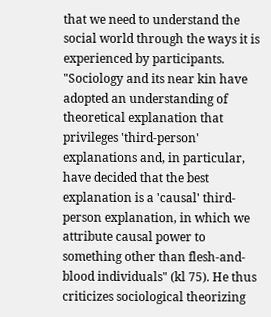that we need to understand the social world through the ways it is experienced by participants. "Sociology and its near kin have adopted an understanding of theoretical explanation that privileges 'third-person' explanations and, in particular, have decided that the best explanation is a 'causal' third-person explanation, in which we attribute causal power to something other than flesh-and-blood individuals" (kl 75). He thus criticizes sociological theorizing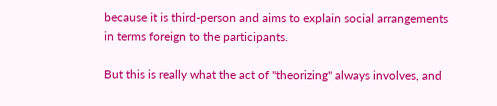because it is third-person and aims to explain social arrangements in terms foreign to the participants.

But this is really what the act of "theorizing" always involves, and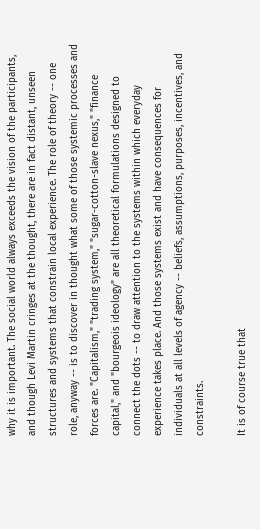why it is important. The social world always exceeds the vision of the participants, and though Levi Martin cringes at the thought, there are in fact distant, unseen structures and systems that constrain local experience. The role of theory -- one role, anyway -- is to discover in thought what some of those systemic processes and forces are. "Capitalism," "trading system," "sugar-cotton-slave nexus," "finance capital," and "bourgeois ideology" are all theoretical formulations designed to connect the dots -- to draw attention to the systems within which everyday experience takes place. And those systems exist and have consequences for individuals at all levels of agency -- beliefs, assumptions, purposes, incentives, and constraints.

It is of course true that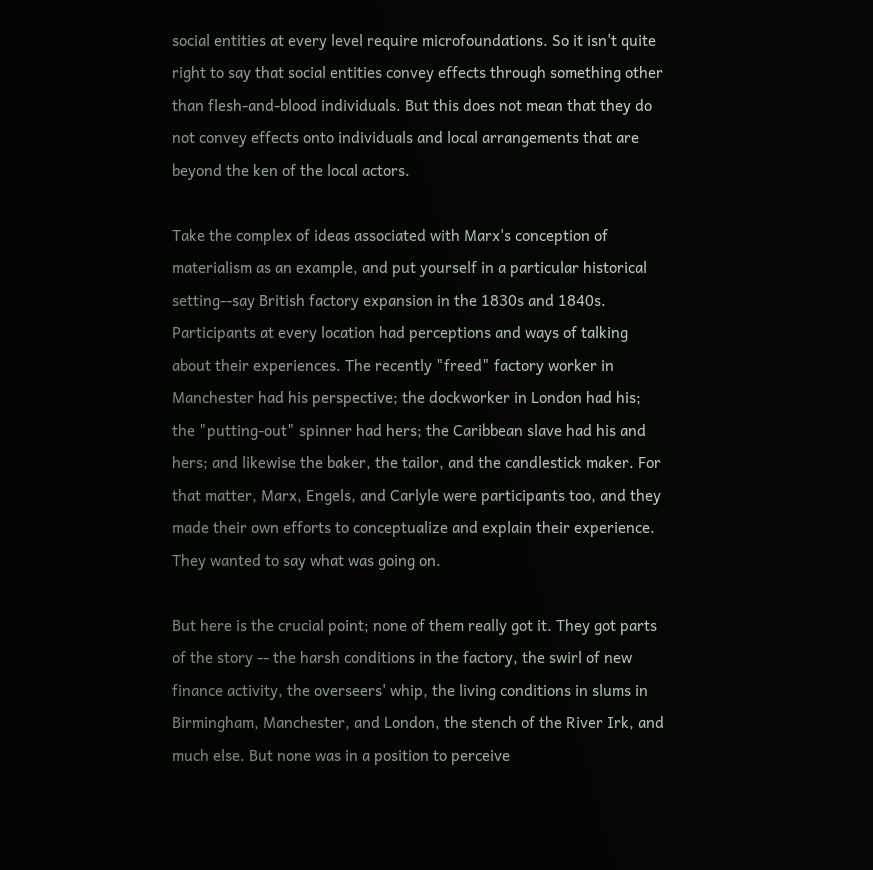social entities at every level require microfoundations. So it isn't quite right to say that social entities convey effects through something other than flesh-and-blood individuals. But this does not mean that they do not convey effects onto individuals and local arrangements that are beyond the ken of the local actors.

Take the complex of ideas associated with Marx's conception of materialism as an example, and put yourself in a particular historical setting--say British factory expansion in the 1830s and 1840s. Participants at every location had perceptions and ways of talking about their experiences. The recently "freed" factory worker in Manchester had his perspective; the dockworker in London had his; the "putting-out" spinner had hers; the Caribbean slave had his and hers; and likewise the baker, the tailor, and the candlestick maker. For that matter, Marx, Engels, and Carlyle were participants too, and they made their own efforts to conceptualize and explain their experience. They wanted to say what was going on.

But here is the crucial point; none of them really got it. They got parts of the story -- the harsh conditions in the factory, the swirl of new finance activity, the overseers' whip, the living conditions in slums in Birmingham, Manchester, and London, the stench of the River Irk, and much else. But none was in a position to perceive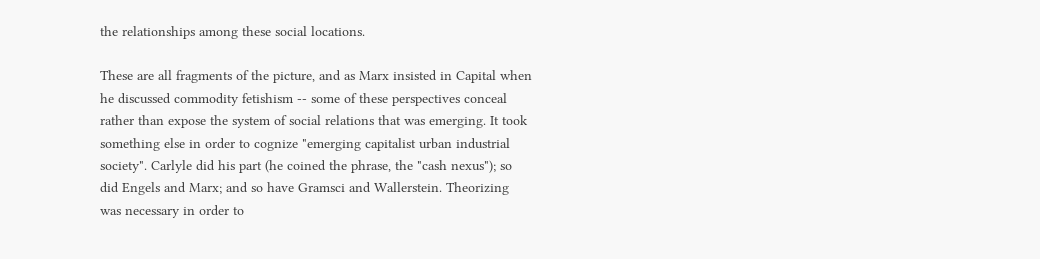the relationships among these social locations.

These are all fragments of the picture, and as Marx insisted in Capital when he discussed commodity fetishism -- some of these perspectives conceal rather than expose the system of social relations that was emerging. It took something else in order to cognize "emerging capitalist urban industrial society". Carlyle did his part (he coined the phrase, the "cash nexus"); so did Engels and Marx; and so have Gramsci and Wallerstein. Theorizing was necessary in order to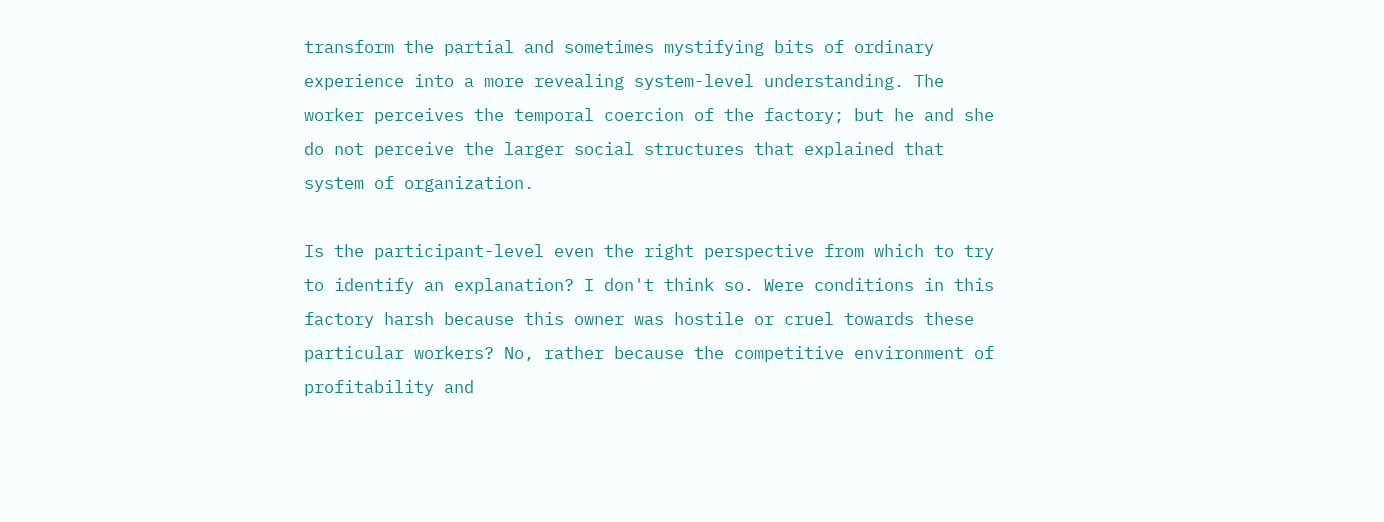transform the partial and sometimes mystifying bits of ordinary experience into a more revealing system-level understanding. The worker perceives the temporal coercion of the factory; but he and she do not perceive the larger social structures that explained that system of organization.

Is the participant-level even the right perspective from which to try to identify an explanation? I don't think so. Were conditions in this factory harsh because this owner was hostile or cruel towards these particular workers? No, rather because the competitive environment of profitability and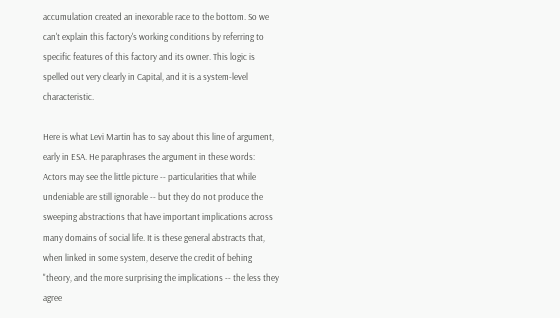accumulation created an inexorable race to the bottom. So we can't explain this factory's working conditions by referring to specific features of this factory and its owner. This logic is spelled out very clearly in Capital, and it is a system-level characteristic.

Here is what Levi Martin has to say about this line of argument, early in ESA. He paraphrases the argument in these words:
Actors may see the little picture -- particularities that while undeniable are still ignorable -- but they do not produce the sweeping abstractions that have important implications across many domains of social life. It is these general abstracts that, when linked in some system, deserve the credit of behing "theory, and the more surprising the implications -- the less they agree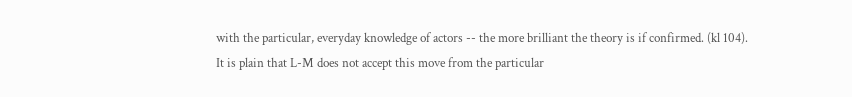with the particular, everyday knowledge of actors -- the more brilliant the theory is if confirmed. (kl 104).
It is plain that L-M does not accept this move from the particular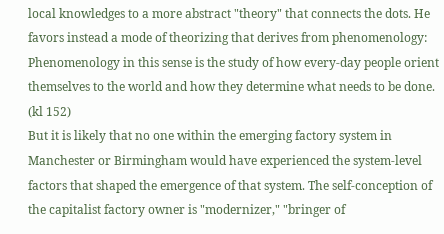local knowledges to a more abstract "theory" that connects the dots. He favors instead a mode of theorizing that derives from phenomenology:
Phenomenology in this sense is the study of how every-day people orient themselves to the world and how they determine what needs to be done. (kl 152)
But it is likely that no one within the emerging factory system in Manchester or Birmingham would have experienced the system-level factors that shaped the emergence of that system. The self-conception of the capitalist factory owner is "modernizer," "bringer of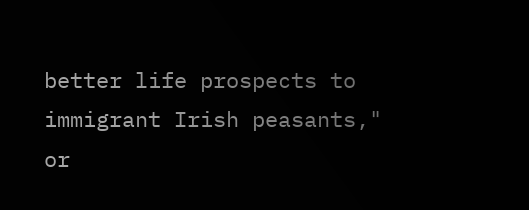better life prospects to immigrant Irish peasants," or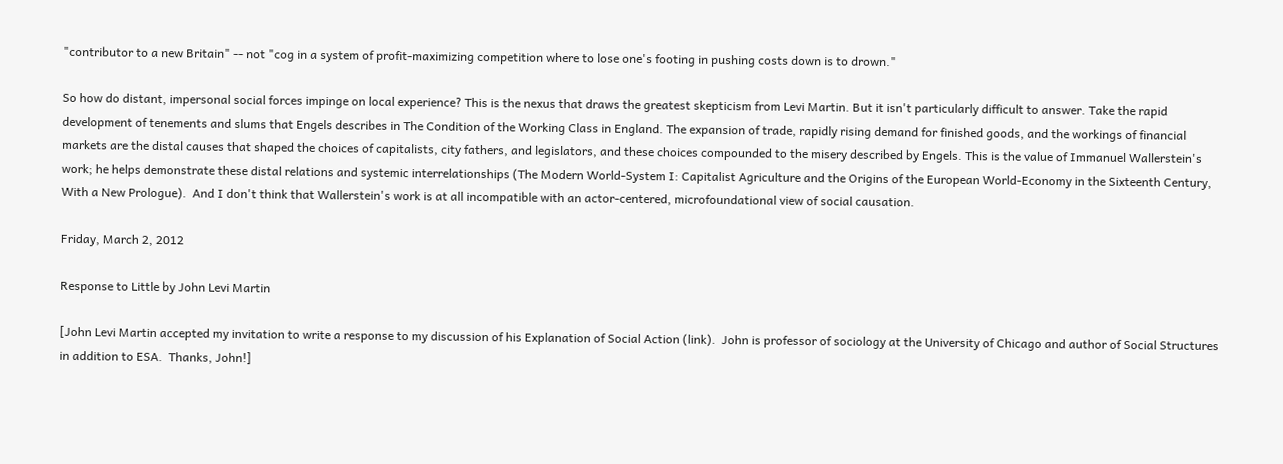"contributor to a new Britain" -- not "cog in a system of profit-maximizing competition where to lose one's footing in pushing costs down is to drown."

So how do distant, impersonal social forces impinge on local experience? This is the nexus that draws the greatest skepticism from Levi Martin. But it isn't particularly difficult to answer. Take the rapid development of tenements and slums that Engels describes in The Condition of the Working Class in England. The expansion of trade, rapidly rising demand for finished goods, and the workings of financial markets are the distal causes that shaped the choices of capitalists, city fathers, and legislators, and these choices compounded to the misery described by Engels. This is the value of Immanuel Wallerstein's work; he helps demonstrate these distal relations and systemic interrelationships (The Modern World-System I: Capitalist Agriculture and the Origins of the European World-Economy in the Sixteenth Century, With a New Prologue).  And I don't think that Wallerstein's work is at all incompatible with an actor-centered, microfoundational view of social causation.

Friday, March 2, 2012

Response to Little by John Levi Martin

[John Levi Martin accepted my invitation to write a response to my discussion of his Explanation of Social Action (link).  John is professor of sociology at the University of Chicago and author of Social Structures in addition to ESA.  Thanks, John!]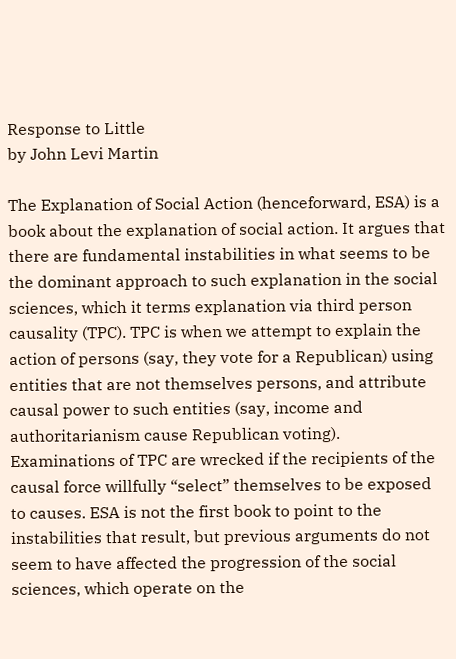Response to Little
by John Levi Martin

The Explanation of Social Action (henceforward, ESA) is a book about the explanation of social action. It argues that there are fundamental instabilities in what seems to be the dominant approach to such explanation in the social sciences, which it terms explanation via third person causality (TPC). TPC is when we attempt to explain the action of persons (say, they vote for a Republican) using entities that are not themselves persons, and attribute causal power to such entities (say, income and authoritarianism cause Republican voting). Examinations of TPC are wrecked if the recipients of the causal force willfully “select” themselves to be exposed to causes. ESA is not the first book to point to the instabilities that result, but previous arguments do not seem to have affected the progression of the social sciences, which operate on the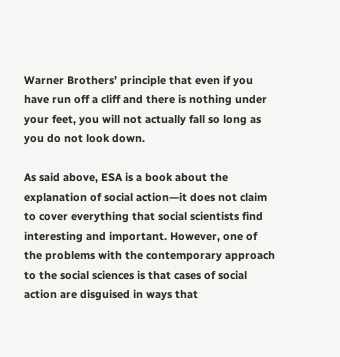Warner Brothers’ principle that even if you have run off a cliff and there is nothing under your feet, you will not actually fall so long as you do not look down.

As said above, ESA is a book about the explanation of social action—it does not claim to cover everything that social scientists find interesting and important. However, one of the problems with the contemporary approach to the social sciences is that cases of social action are disguised in ways that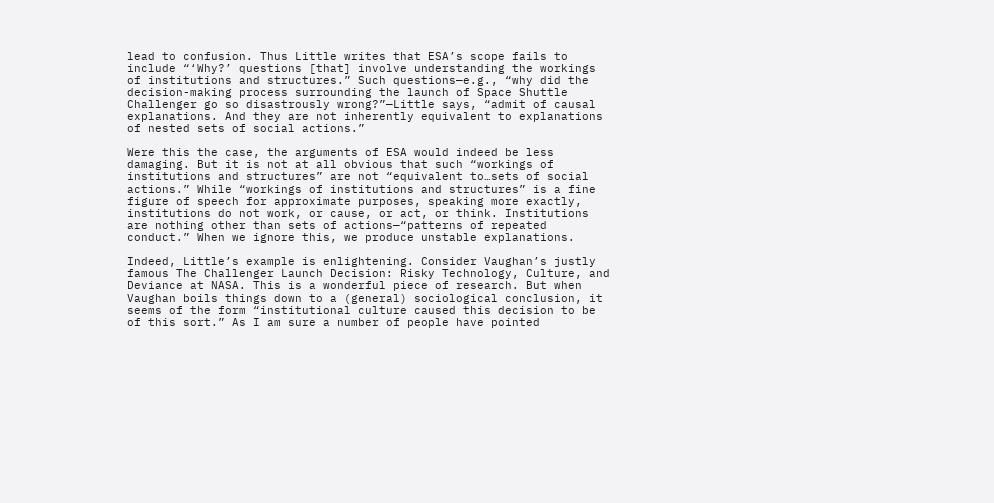lead to confusion. Thus Little writes that ESA’s scope fails to include “‘Why?’ questions [that] involve understanding the workings of institutions and structures.” Such questions—e.g., “why did the decision-making process surrounding the launch of Space Shuttle Challenger go so disastrously wrong?”—Little says, “admit of causal explanations. And they are not inherently equivalent to explanations of nested sets of social actions.”

Were this the case, the arguments of ESA would indeed be less damaging. But it is not at all obvious that such “workings of institutions and structures” are not “equivalent to…sets of social actions.” While “workings of institutions and structures” is a fine figure of speech for approximate purposes, speaking more exactly, institutions do not work, or cause, or act, or think. Institutions are nothing other than sets of actions—“patterns of repeated conduct.” When we ignore this, we produce unstable explanations.

Indeed, Little’s example is enlightening. Consider Vaughan’s justly famous The Challenger Launch Decision: Risky Technology, Culture, and Deviance at NASA. This is a wonderful piece of research. But when Vaughan boils things down to a (general) sociological conclusion, it seems of the form “institutional culture caused this decision to be of this sort.” As I am sure a number of people have pointed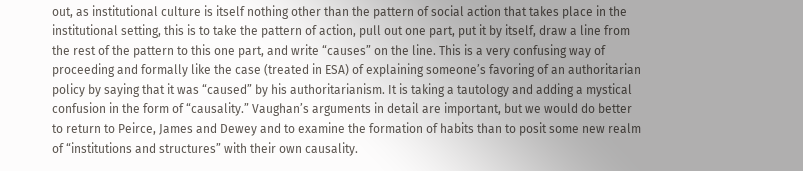out, as institutional culture is itself nothing other than the pattern of social action that takes place in the institutional setting, this is to take the pattern of action, pull out one part, put it by itself, draw a line from the rest of the pattern to this one part, and write “causes” on the line. This is a very confusing way of proceeding and formally like the case (treated in ESA) of explaining someone’s favoring of an authoritarian policy by saying that it was “caused” by his authoritarianism. It is taking a tautology and adding a mystical confusion in the form of “causality.” Vaughan’s arguments in detail are important, but we would do better to return to Peirce, James and Dewey and to examine the formation of habits than to posit some new realm of “institutions and structures” with their own causality.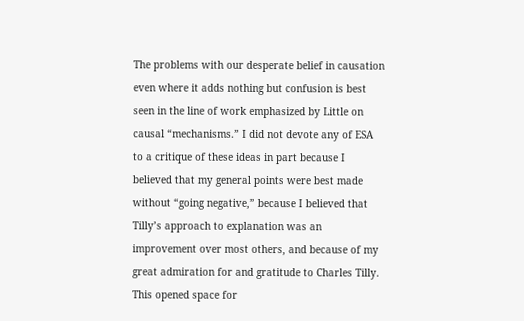The problems with our desperate belief in causation even where it adds nothing but confusion is best seen in the line of work emphasized by Little on causal “mechanisms.” I did not devote any of ESA to a critique of these ideas in part because I believed that my general points were best made without “going negative,” because I believed that Tilly’s approach to explanation was an improvement over most others, and because of my great admiration for and gratitude to Charles Tilly. This opened space for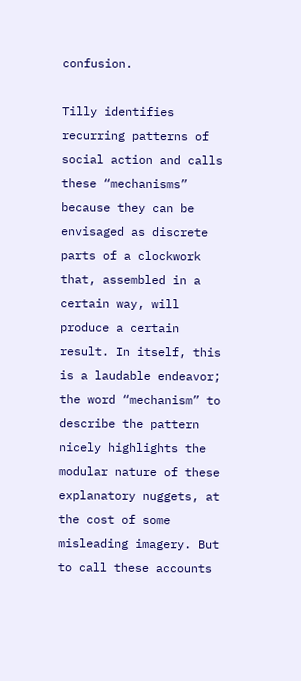confusion.

Tilly identifies recurring patterns of social action and calls these “mechanisms” because they can be envisaged as discrete parts of a clockwork that, assembled in a certain way, will produce a certain result. In itself, this is a laudable endeavor; the word “mechanism” to describe the pattern nicely highlights the modular nature of these explanatory nuggets, at the cost of some misleading imagery. But to call these accounts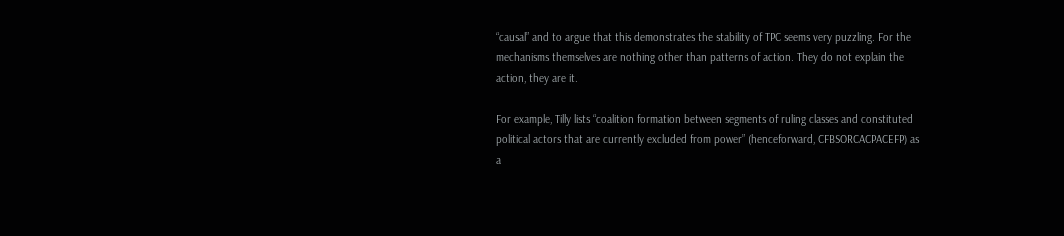“causal” and to argue that this demonstrates the stability of TPC seems very puzzling. For the mechanisms themselves are nothing other than patterns of action. They do not explain the action, they are it.

For example, Tilly lists “coalition formation between segments of ruling classes and constituted political actors that are currently excluded from power” (henceforward, CFBSORCACPACEFP) as a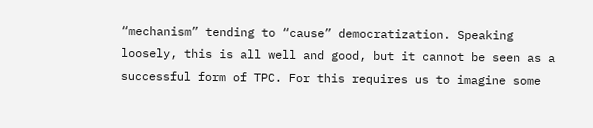“mechanism” tending to “cause” democratization. Speaking loosely, this is all well and good, but it cannot be seen as a successful form of TPC. For this requires us to imagine some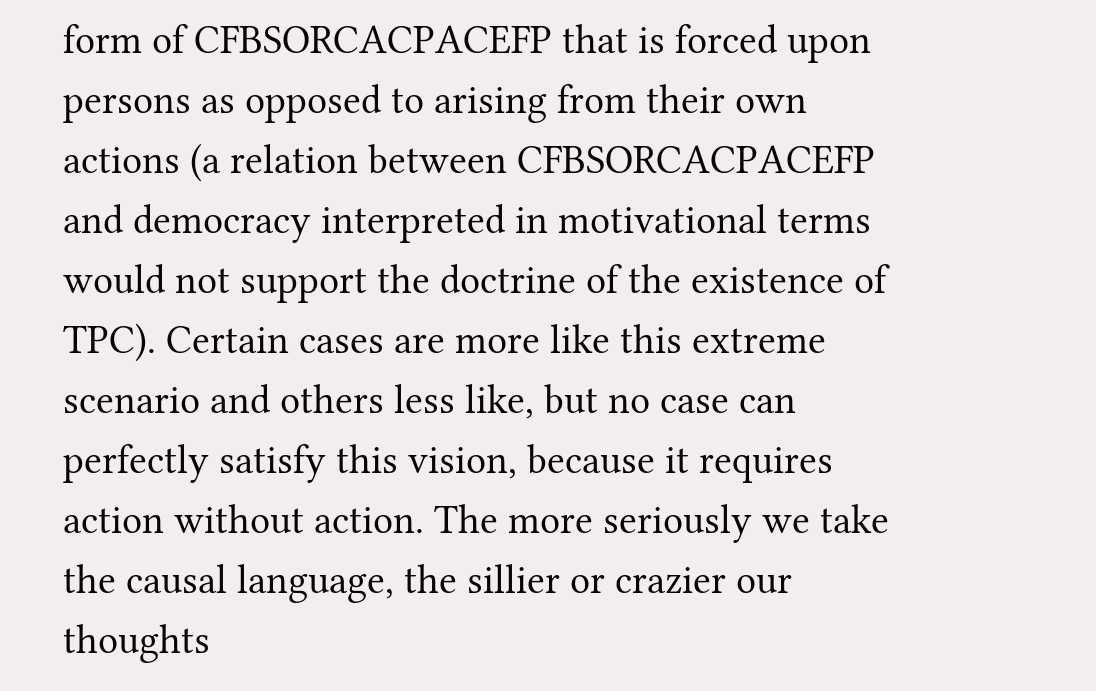form of CFBSORCACPACEFP that is forced upon persons as opposed to arising from their own actions (a relation between CFBSORCACPACEFP and democracy interpreted in motivational terms would not support the doctrine of the existence of TPC). Certain cases are more like this extreme scenario and others less like, but no case can perfectly satisfy this vision, because it requires action without action. The more seriously we take the causal language, the sillier or crazier our thoughts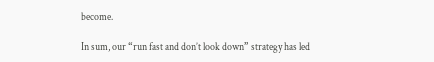become.

In sum, our “run fast and don’t look down” strategy has led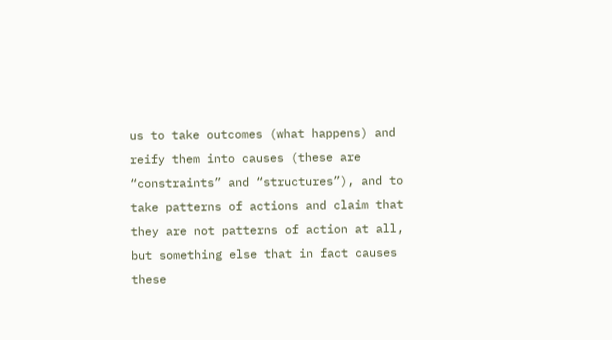us to take outcomes (what happens) and reify them into causes (these are “constraints” and “structures”), and to take patterns of actions and claim that they are not patterns of action at all, but something else that in fact causes these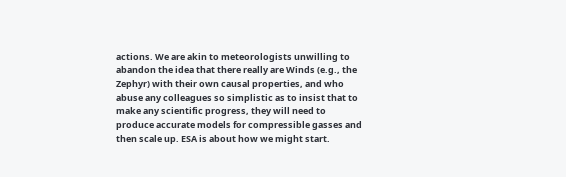actions. We are akin to meteorologists unwilling to abandon the idea that there really are Winds (e.g., the Zephyr) with their own causal properties, and who abuse any colleagues so simplistic as to insist that to make any scientific progress, they will need to produce accurate models for compressible gasses and then scale up. ESA is about how we might start.